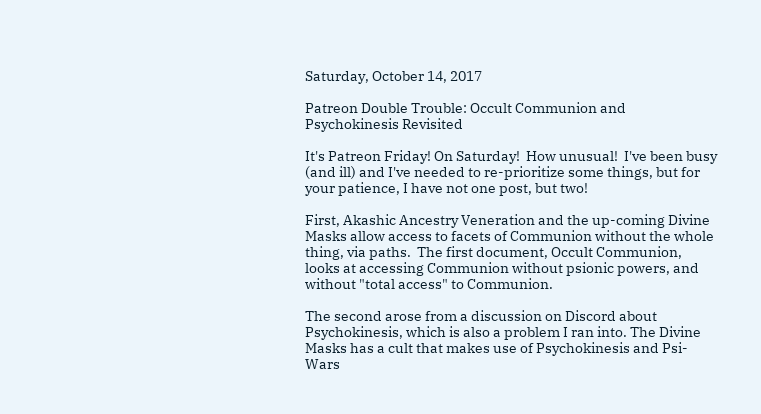Saturday, October 14, 2017

Patreon Double Trouble: Occult Communion and Psychokinesis Revisited

It's Patreon Friday! On Saturday!  How unusual!  I've been busy (and ill) and I've needed to re-prioritize some things, but for your patience, I have not one post, but two!

First, Akashic Ancestry Veneration and the up-coming Divine Masks allow access to facets of Communion without the whole thing, via paths.  The first document, Occult Communion, looks at accessing Communion without psionic powers, and without "total access" to Communion.

The second arose from a discussion on Discord about Psychokinesis, which is also a problem I ran into. The Divine Masks has a cult that makes use of Psychokinesis and Psi-Wars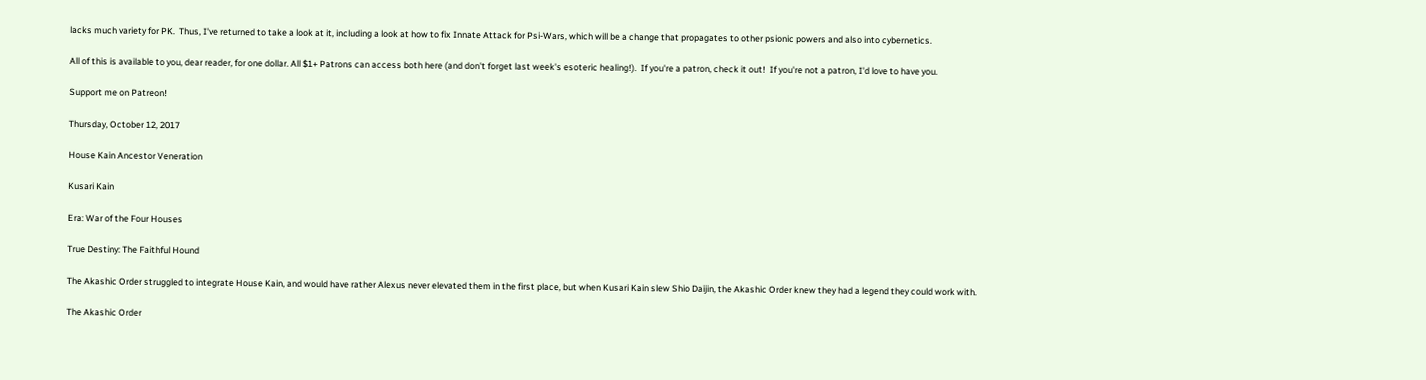lacks much variety for PK.  Thus, I've returned to take a look at it, including a look at how to fix Innate Attack for Psi-Wars, which will be a change that propagates to other psionic powers and also into cybernetics.

All of this is available to you, dear reader, for one dollar. All $1+ Patrons can access both here (and don't forget last week's esoteric healing!).  If you're a patron, check it out!  If you're not a patron, I'd love to have you.

Support me on Patreon!

Thursday, October 12, 2017

House Kain Ancestor Veneration

Kusari Kain

Era: War of the Four Houses

True Destiny: The Faithful Hound

The Akashic Order struggled to integrate House Kain, and would have rather Alexus never elevated them in the first place, but when Kusari Kain slew Shio Daijin, the Akashic Order knew they had a legend they could work with.

The Akashic Order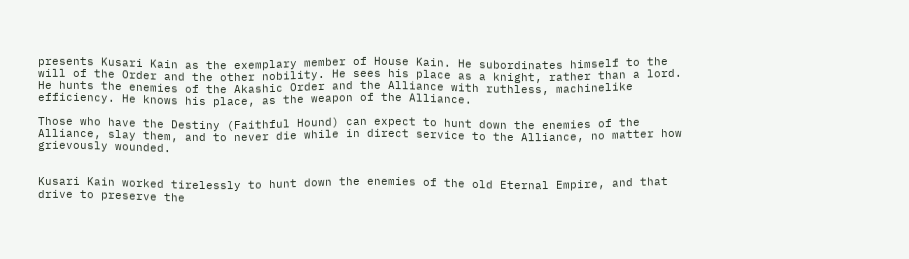presents Kusari Kain as the exemplary member of House Kain. He subordinates himself to the will of the Order and the other nobility. He sees his place as a knight, rather than a lord. He hunts the enemies of the Akashic Order and the Alliance with ruthless, machinelike efficiency. He knows his place, as the weapon of the Alliance.

Those who have the Destiny (Faithful Hound) can expect to hunt down the enemies of the Alliance, slay them, and to never die while in direct service to the Alliance, no matter how grievously wounded.


Kusari Kain worked tirelessly to hunt down the enemies of the old Eternal Empire, and that drive to preserve the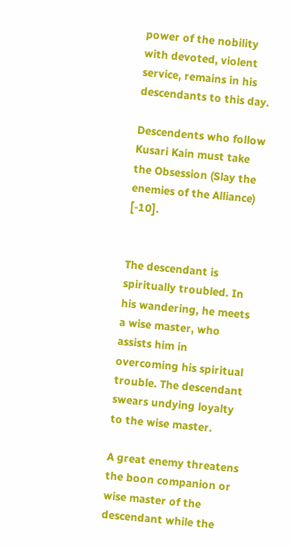power of the nobility with devoted, violent service, remains in his descendants to this day.

Descendents who follow Kusari Kain must take the Obsession (Slay the enemies of the Alliance) [-10].


The descendant is spiritually troubled. In his wandering, he meets a wise master, who assists him in overcoming his spiritual trouble. The descendant swears undying loyalty to the wise master.

A great enemy threatens the boon companion or wise master of the descendant while the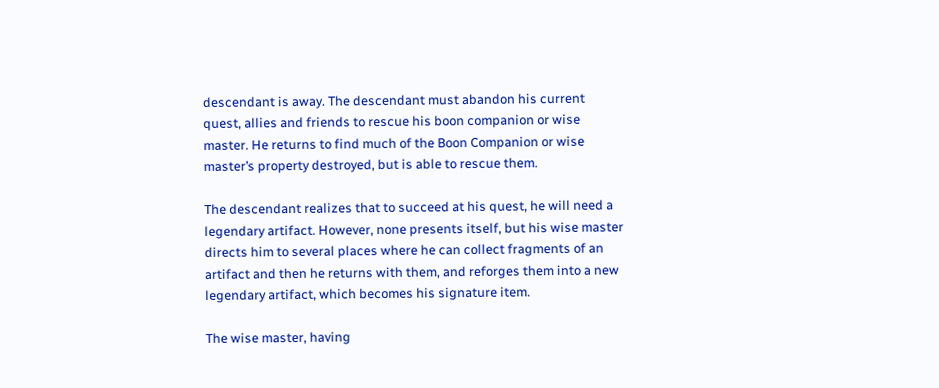descendant is away. The descendant must abandon his current quest, allies and friends to rescue his boon companion or wise master. He returns to find much of the Boon Companion or wise master’s property destroyed, but is able to rescue them.

The descendant realizes that to succeed at his quest, he will need a legendary artifact. However, none presents itself, but his wise master directs him to several places where he can collect fragments of an artifact and then he returns with them, and reforges them into a new legendary artifact, which becomes his signature item.

The wise master, having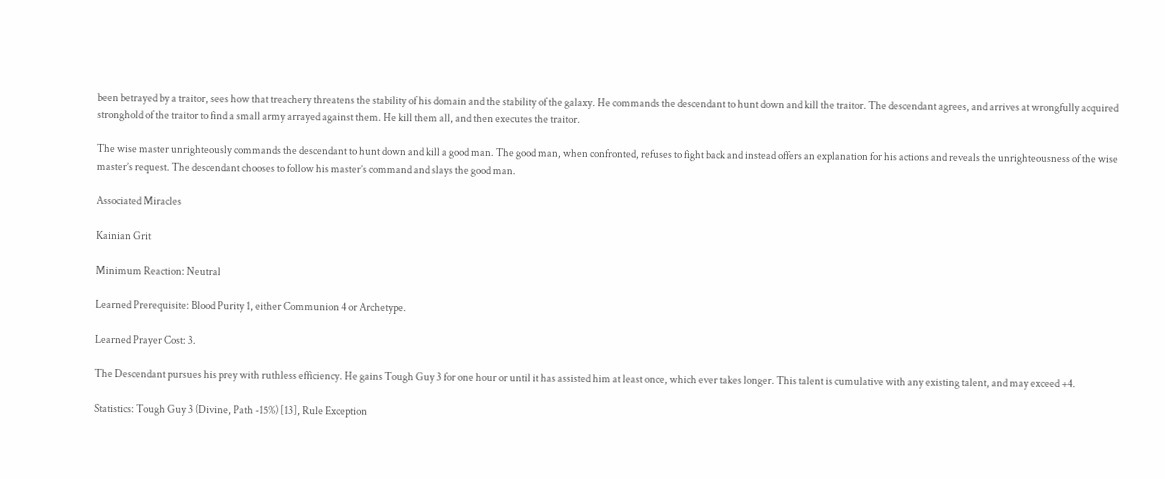been betrayed by a traitor, sees how that treachery threatens the stability of his domain and the stability of the galaxy. He commands the descendant to hunt down and kill the traitor. The descendant agrees, and arrives at wrongfully acquired stronghold of the traitor to find a small army arrayed against them. He kill them all, and then executes the traitor.

The wise master unrighteously commands the descendant to hunt down and kill a good man. The good man, when confronted, refuses to fight back and instead offers an explanation for his actions and reveals the unrighteousness of the wise master’s request. The descendant chooses to follow his master’s command and slays the good man.

Associated Miracles

Kainian Grit

Minimum Reaction: Neutral

Learned Prerequisite: Blood Purity 1, either Communion 4 or Archetype.

Learned Prayer Cost: 3.

The Descendant pursues his prey with ruthless efficiency. He gains Tough Guy 3 for one hour or until it has assisted him at least once, which ever takes longer. This talent is cumulative with any existing talent, and may exceed +4.

Statistics: Tough Guy 3 (Divine, Path -15%) [13], Rule Exception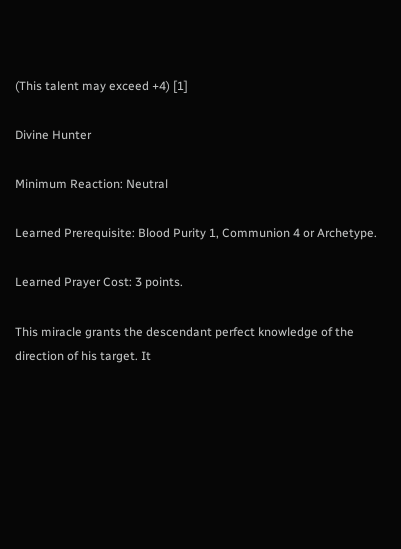(This talent may exceed +4) [1]

Divine Hunter

Minimum Reaction: Neutral

Learned Prerequisite: Blood Purity 1, Communion 4 or Archetype.

Learned Prayer Cost: 3 points.

This miracle grants the descendant perfect knowledge of the direction of his target. It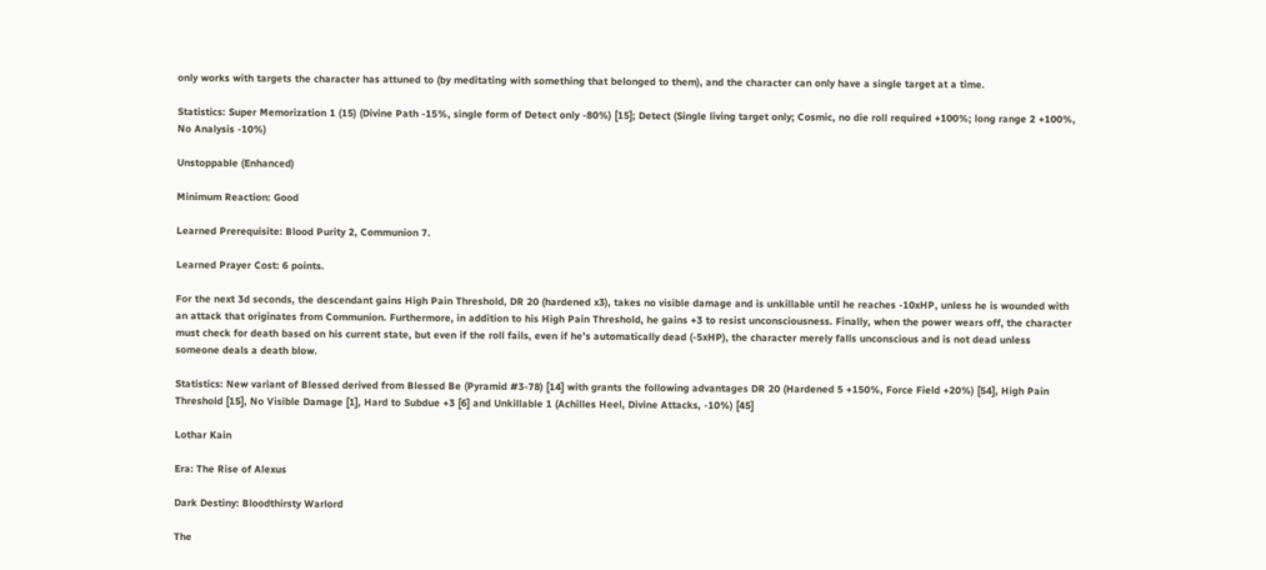only works with targets the character has attuned to (by meditating with something that belonged to them), and the character can only have a single target at a time.

Statistics: Super Memorization 1 (15) (Divine Path -15%, single form of Detect only -80%) [15]; Detect (Single living target only; Cosmic, no die roll required +100%; long range 2 +100%, No Analysis -10%)

Unstoppable (Enhanced)

Minimum Reaction: Good

Learned Prerequisite: Blood Purity 2, Communion 7.

Learned Prayer Cost: 6 points.

For the next 3d seconds, the descendant gains High Pain Threshold, DR 20 (hardened x3), takes no visible damage and is unkillable until he reaches -10xHP, unless he is wounded with an attack that originates from Communion. Furthermore, in addition to his High Pain Threshold, he gains +3 to resist unconsciousness. Finally, when the power wears off, the character must check for death based on his current state, but even if the roll fails, even if he’s automatically dead (-5xHP), the character merely falls unconscious and is not dead unless someone deals a death blow.

Statistics: New variant of Blessed derived from Blessed Be (Pyramid #3-78) [14] with grants the following advantages DR 20 (Hardened 5 +150%, Force Field +20%) [54], High Pain Threshold [15], No Visible Damage [1], Hard to Subdue +3 [6] and Unkillable 1 (Achilles Heel, Divine Attacks, -10%) [45]

Lothar Kain

Era: The Rise of Alexus

Dark Destiny: Bloodthirsty Warlord

The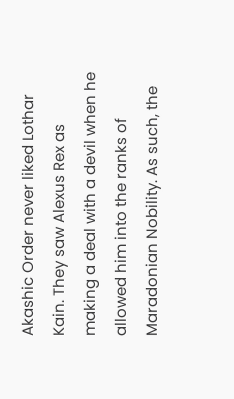Akashic Order never liked Lothar Kain. They saw Alexus Rex as making a deal with a devil when he allowed him into the ranks of Maradonian Nobility. As such, the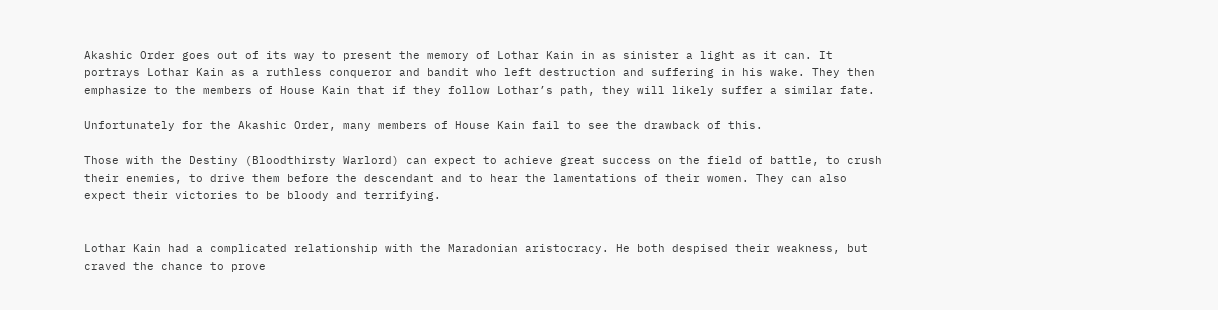Akashic Order goes out of its way to present the memory of Lothar Kain in as sinister a light as it can. It portrays Lothar Kain as a ruthless conqueror and bandit who left destruction and suffering in his wake. They then emphasize to the members of House Kain that if they follow Lothar’s path, they will likely suffer a similar fate.

Unfortunately for the Akashic Order, many members of House Kain fail to see the drawback of this.

Those with the Destiny (Bloodthirsty Warlord) can expect to achieve great success on the field of battle, to crush their enemies, to drive them before the descendant and to hear the lamentations of their women. They can also expect their victories to be bloody and terrifying.


Lothar Kain had a complicated relationship with the Maradonian aristocracy. He both despised their weakness, but craved the chance to prove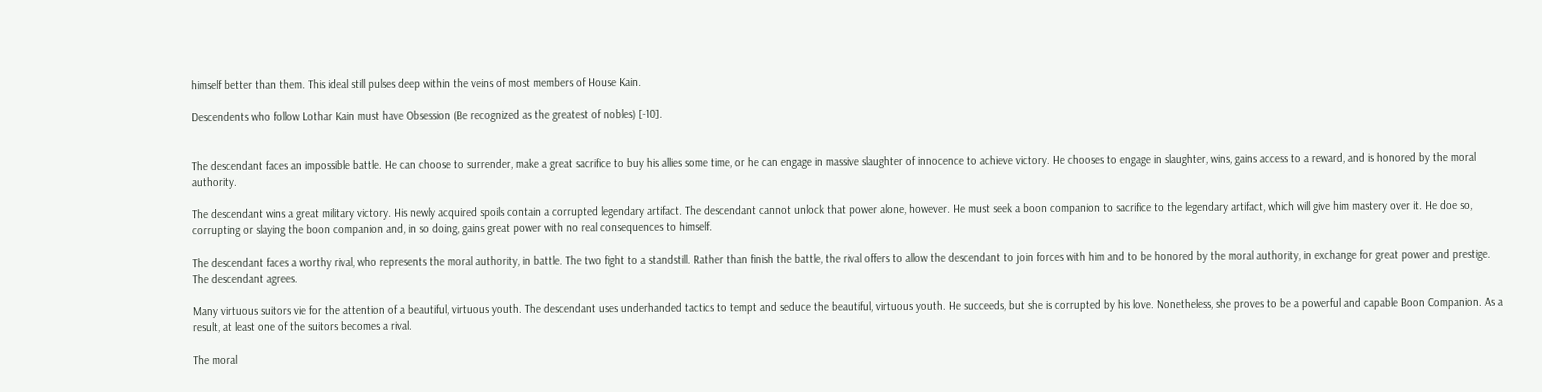himself better than them. This ideal still pulses deep within the veins of most members of House Kain.

Descendents who follow Lothar Kain must have Obsession (Be recognized as the greatest of nobles) [-10].


The descendant faces an impossible battle. He can choose to surrender, make a great sacrifice to buy his allies some time, or he can engage in massive slaughter of innocence to achieve victory. He chooses to engage in slaughter, wins, gains access to a reward, and is honored by the moral authority.

The descendant wins a great military victory. His newly acquired spoils contain a corrupted legendary artifact. The descendant cannot unlock that power alone, however. He must seek a boon companion to sacrifice to the legendary artifact, which will give him mastery over it. He doe so, corrupting or slaying the boon companion and, in so doing, gains great power with no real consequences to himself.

The descendant faces a worthy rival, who represents the moral authority, in battle. The two fight to a standstill. Rather than finish the battle, the rival offers to allow the descendant to join forces with him and to be honored by the moral authority, in exchange for great power and prestige. The descendant agrees.

Many virtuous suitors vie for the attention of a beautiful, virtuous youth. The descendant uses underhanded tactics to tempt and seduce the beautiful, virtuous youth. He succeeds, but she is corrupted by his love. Nonetheless, she proves to be a powerful and capable Boon Companion. As a result, at least one of the suitors becomes a rival.

The moral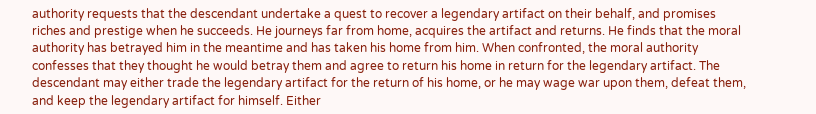authority requests that the descendant undertake a quest to recover a legendary artifact on their behalf, and promises riches and prestige when he succeeds. He journeys far from home, acquires the artifact and returns. He finds that the moral authority has betrayed him in the meantime and has taken his home from him. When confronted, the moral authority confesses that they thought he would betray them and agree to return his home in return for the legendary artifact. The descendant may either trade the legendary artifact for the return of his home, or he may wage war upon them, defeat them, and keep the legendary artifact for himself. Either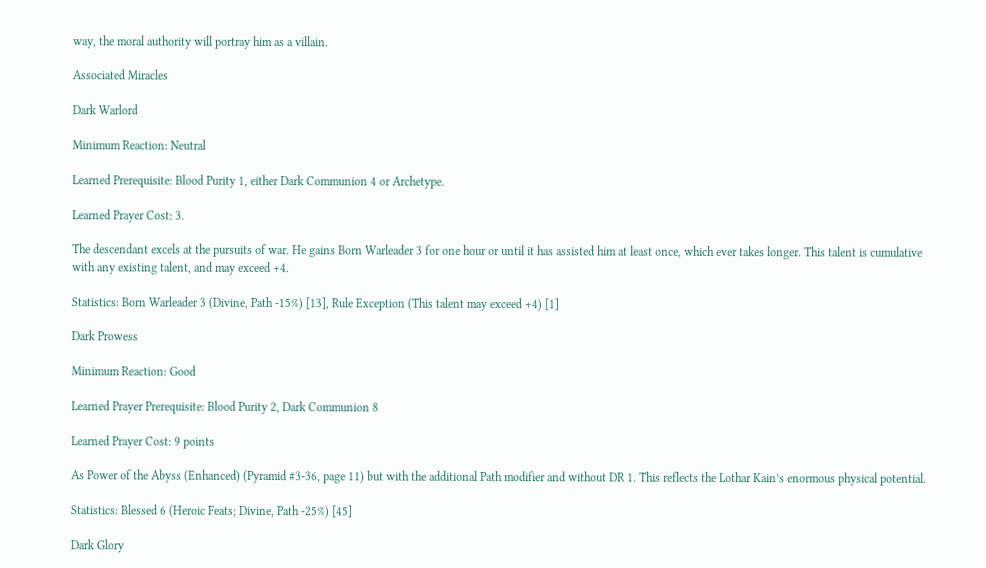way, the moral authority will portray him as a villain.

Associated Miracles

Dark Warlord

Minimum Reaction: Neutral

Learned Prerequisite: Blood Purity 1, either Dark Communion 4 or Archetype.

Learned Prayer Cost: 3.

The descendant excels at the pursuits of war. He gains Born Warleader 3 for one hour or until it has assisted him at least once, which ever takes longer. This talent is cumulative with any existing talent, and may exceed +4.

Statistics: Born Warleader 3 (Divine, Path -15%) [13], Rule Exception (This talent may exceed +4) [1]

Dark Prowess

Minimum Reaction: Good

Learned Prayer Prerequisite: Blood Purity 2, Dark Communion 8

Learned Prayer Cost: 9 points

As Power of the Abyss (Enhanced) (Pyramid #3-36, page 11) but with the additional Path modifier and without DR 1. This reflects the Lothar Kain’s enormous physical potential.

Statistics: Blessed 6 (Heroic Feats; Divine, Path -25%) [45]

Dark Glory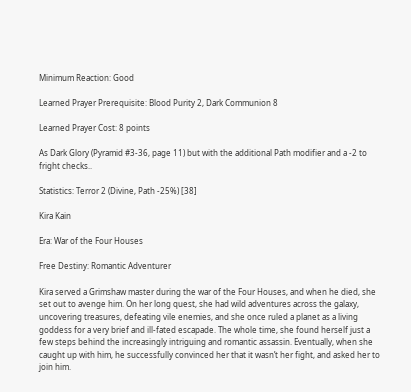Minimum Reaction: Good

Learned Prayer Prerequisite: Blood Purity 2, Dark Communion 8

Learned Prayer Cost: 8 points

As Dark Glory (Pyramid #3-36, page 11) but with the additional Path modifier and a -2 to fright checks..

Statistics: Terror 2 (Divine, Path -25%) [38]

Kira Kain

Era: War of the Four Houses

Free Destiny: Romantic Adventurer

Kira served a Grimshaw master during the war of the Four Houses, and when he died, she set out to avenge him. On her long quest, she had wild adventures across the galaxy, uncovering treasures, defeating vile enemies, and she once ruled a planet as a living goddess for a very brief and ill-fated escapade. The whole time, she found herself just a few steps behind the increasingly intriguing and romantic assassin. Eventually, when she caught up with him, he successfully convinced her that it wasn’t her fight, and asked her to join him.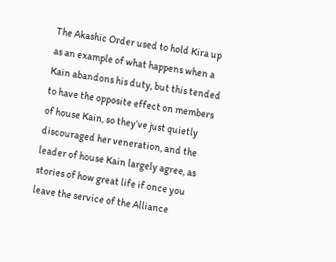The Akashic Order used to hold Kira up as an example of what happens when a Kain abandons his duty, but this tended to have the opposite effect on members of house Kain, so they’ve just quietly discouraged her veneration, and the leader of house Kain largely agree, as stories of how great life if once you leave the service of the Alliance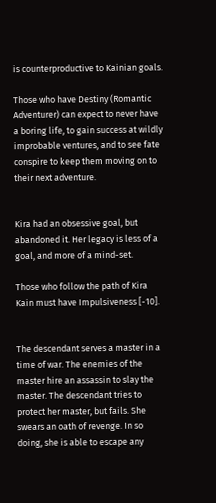is counterproductive to Kainian goals.

Those who have Destiny (Romantic Adventurer) can expect to never have a boring life, to gain success at wildly improbable ventures, and to see fate conspire to keep them moving on to their next adventure.


Kira had an obsessive goal, but abandoned it. Her legacy is less of a goal, and more of a mind-set.

Those who follow the path of Kira Kain must have Impulsiveness [-10].


The descendant serves a master in a time of war. The enemies of the master hire an assassin to slay the master. The descendant tries to protect her master, but fails. She swears an oath of revenge. In so doing, she is able to escape any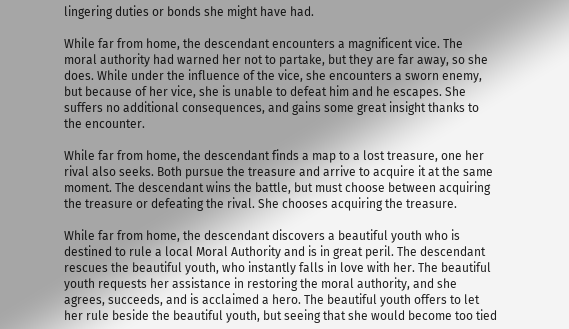lingering duties or bonds she might have had.

While far from home, the descendant encounters a magnificent vice. The moral authority had warned her not to partake, but they are far away, so she does. While under the influence of the vice, she encounters a sworn enemy, but because of her vice, she is unable to defeat him and he escapes. She suffers no additional consequences, and gains some great insight thanks to the encounter.

While far from home, the descendant finds a map to a lost treasure, one her rival also seeks. Both pursue the treasure and arrive to acquire it at the same moment. The descendant wins the battle, but must choose between acquiring the treasure or defeating the rival. She chooses acquiring the treasure.

While far from home, the descendant discovers a beautiful youth who is destined to rule a local Moral Authority and is in great peril. The descendant rescues the beautiful youth, who instantly falls in love with her. The beautiful youth requests her assistance in restoring the moral authority, and she agrees, succeeds, and is acclaimed a hero. The beautiful youth offers to let her rule beside the beautiful youth, but seeing that she would become too tied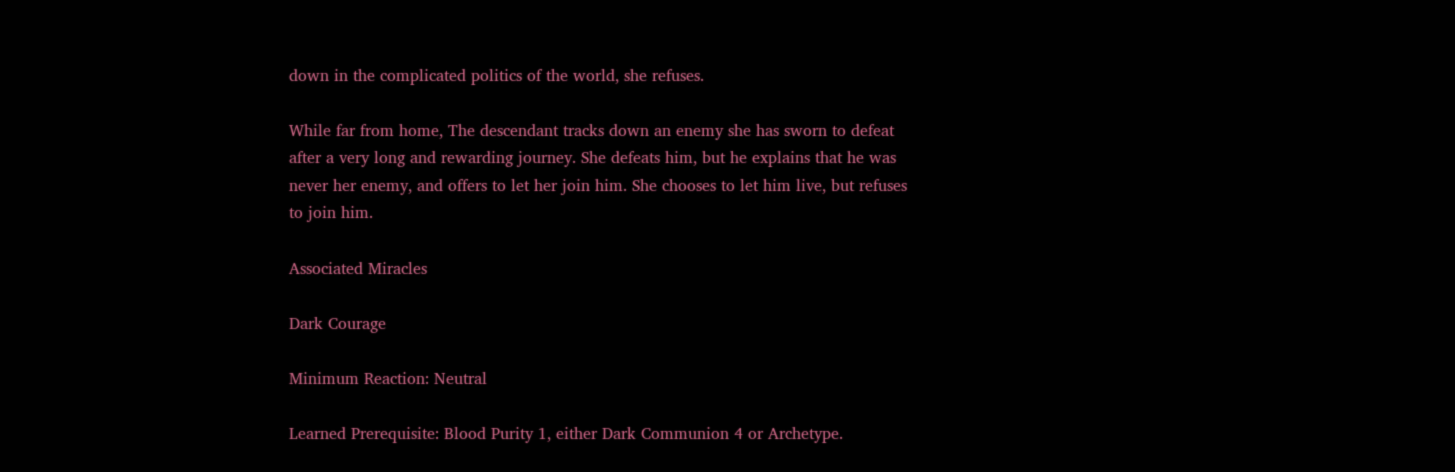down in the complicated politics of the world, she refuses.

While far from home, The descendant tracks down an enemy she has sworn to defeat after a very long and rewarding journey. She defeats him, but he explains that he was never her enemy, and offers to let her join him. She chooses to let him live, but refuses to join him.

Associated Miracles

Dark Courage

Minimum Reaction: Neutral

Learned Prerequisite: Blood Purity 1, either Dark Communion 4 or Archetype.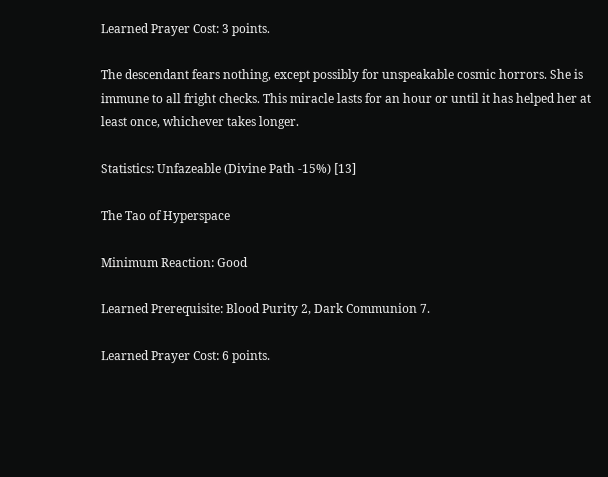Learned Prayer Cost: 3 points.

The descendant fears nothing, except possibly for unspeakable cosmic horrors. She is immune to all fright checks. This miracle lasts for an hour or until it has helped her at least once, whichever takes longer.

Statistics: Unfazeable (Divine Path -15%) [13]

The Tao of Hyperspace

Minimum Reaction: Good

Learned Prerequisite: Blood Purity 2, Dark Communion 7.

Learned Prayer Cost: 6 points.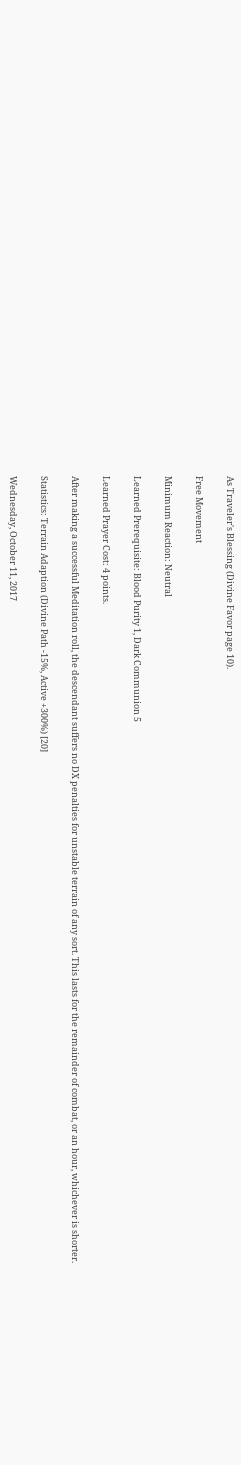As Traveler's Blessing (Divine Favor page 10).

Free Movement

Minimum Reaction: Neutral

Learned Prerequisite: Blood Purity 1, Dark Communion 5

Learned Prayer Cost: 4 points.

After making a successful Meditation roll, the descendant suffers no DX penalties for unstable terrain of any sort. This lasts for the remainder of combat, or an hour, whichever is shorter.

Statistics: Terrain Adaption (Divine Path -15%, Active +300%) [20]

Wednesday, October 11, 2017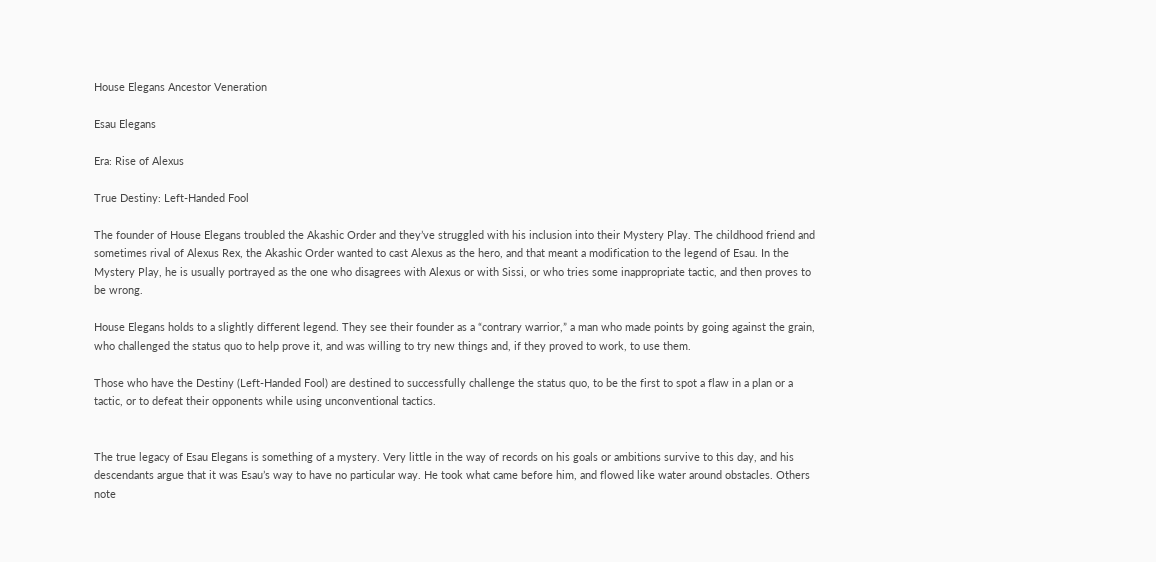House Elegans Ancestor Veneration

Esau Elegans

Era: Rise of Alexus

True Destiny: Left-Handed Fool

The founder of House Elegans troubled the Akashic Order and they’ve struggled with his inclusion into their Mystery Play. The childhood friend and sometimes rival of Alexus Rex, the Akashic Order wanted to cast Alexus as the hero, and that meant a modification to the legend of Esau. In the Mystery Play, he is usually portrayed as the one who disagrees with Alexus or with Sissi, or who tries some inappropriate tactic, and then proves to be wrong.

House Elegans holds to a slightly different legend. They see their founder as a “contrary warrior,” a man who made points by going against the grain, who challenged the status quo to help prove it, and was willing to try new things and, if they proved to work, to use them.

Those who have the Destiny (Left-Handed Fool) are destined to successfully challenge the status quo, to be the first to spot a flaw in a plan or a tactic, or to defeat their opponents while using unconventional tactics.


The true legacy of Esau Elegans is something of a mystery. Very little in the way of records on his goals or ambitions survive to this day, and his descendants argue that it was Esau’s way to have no particular way. He took what came before him, and flowed like water around obstacles. Others note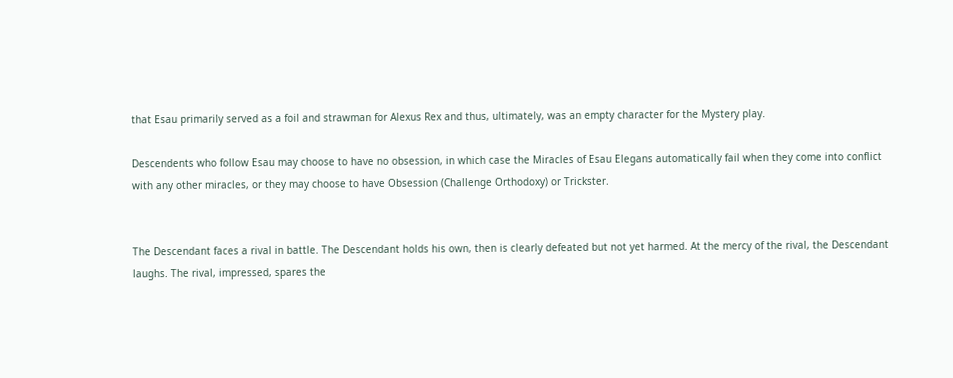that Esau primarily served as a foil and strawman for Alexus Rex and thus, ultimately, was an empty character for the Mystery play.

Descendents who follow Esau may choose to have no obsession, in which case the Miracles of Esau Elegans automatically fail when they come into conflict with any other miracles, or they may choose to have Obsession (Challenge Orthodoxy) or Trickster.


The Descendant faces a rival in battle. The Descendant holds his own, then is clearly defeated but not yet harmed. At the mercy of the rival, the Descendant laughs. The rival, impressed, spares the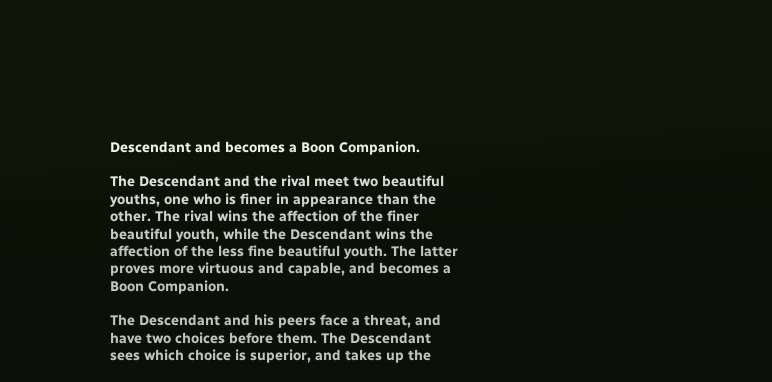Descendant and becomes a Boon Companion.

The Descendant and the rival meet two beautiful youths, one who is finer in appearance than the other. The rival wins the affection of the finer beautiful youth, while the Descendant wins the affection of the less fine beautiful youth. The latter proves more virtuous and capable, and becomes a Boon Companion.

The Descendant and his peers face a threat, and have two choices before them. The Descendant sees which choice is superior, and takes up the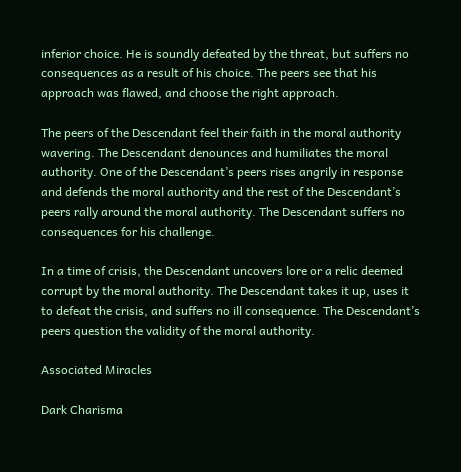inferior choice. He is soundly defeated by the threat, but suffers no consequences as a result of his choice. The peers see that his approach was flawed, and choose the right approach.

The peers of the Descendant feel their faith in the moral authority wavering. The Descendant denounces and humiliates the moral authority. One of the Descendant’s peers rises angrily in response and defends the moral authority and the rest of the Descendant’s peers rally around the moral authority. The Descendant suffers no consequences for his challenge.

In a time of crisis, the Descendant uncovers lore or a relic deemed corrupt by the moral authority. The Descendant takes it up, uses it to defeat the crisis, and suffers no ill consequence. The Descendant’s peers question the validity of the moral authority.

Associated Miracles

Dark Charisma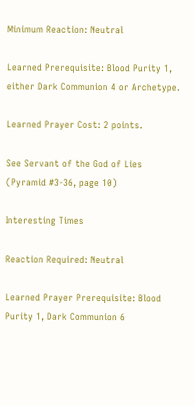Minimum Reaction: Neutral

Learned Prerequisite: Blood Purity 1, either Dark Communion 4 or Archetype.

Learned Prayer Cost: 2 points.

See Servant of the God of Lies (Pyramid #3-36, page 10)

Interesting Times

Reaction Required: Neutral

Learned Prayer Prerequisite: Blood Purity 1, Dark Communion 6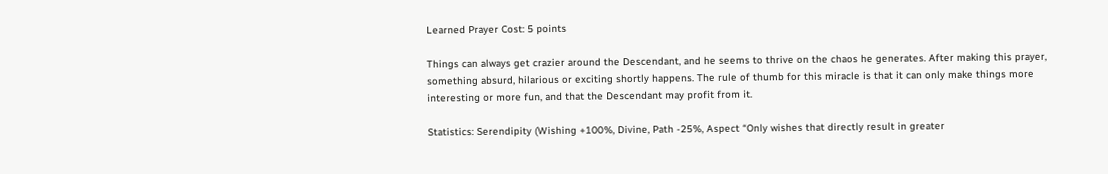Learned Prayer Cost: 5 points

Things can always get crazier around the Descendant, and he seems to thrive on the chaos he generates. After making this prayer, something absurd, hilarious or exciting shortly happens. The rule of thumb for this miracle is that it can only make things more interesting or more fun, and that the Descendant may profit from it.

Statistics: Serendipity (Wishing +100%, Divine, Path -25%, Aspect “Only wishes that directly result in greater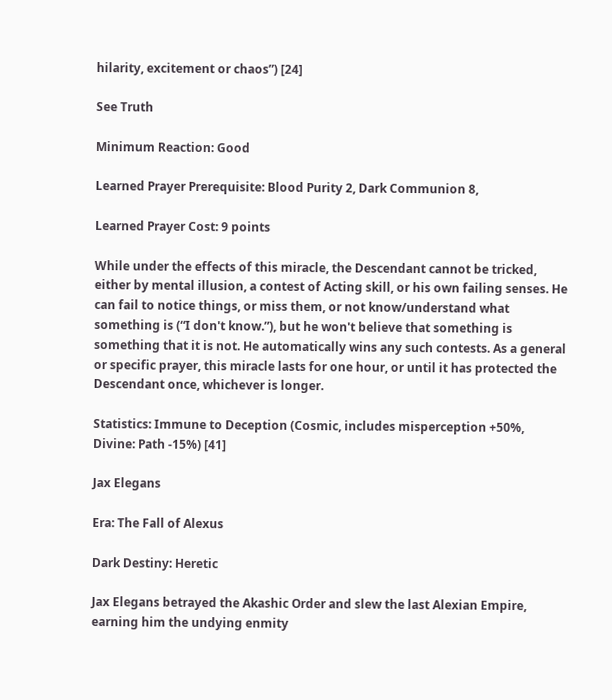hilarity, excitement or chaos”) [24]

See Truth

Minimum Reaction: Good

Learned Prayer Prerequisite: Blood Purity 2, Dark Communion 8,

Learned Prayer Cost: 9 points

While under the effects of this miracle, the Descendant cannot be tricked, either by mental illusion, a contest of Acting skill, or his own failing senses. He can fail to notice things, or miss them, or not know/understand what something is (“I don't know.”), but he won't believe that something is something that it is not. He automatically wins any such contests. As a general or specific prayer, this miracle lasts for one hour, or until it has protected the Descendant once, whichever is longer.

Statistics: Immune to Deception (Cosmic, includes misperception +50%, Divine: Path -15%) [41]

Jax Elegans

Era: The Fall of Alexus

Dark Destiny: Heretic

Jax Elegans betrayed the Akashic Order and slew the last Alexian Empire, earning him the undying enmity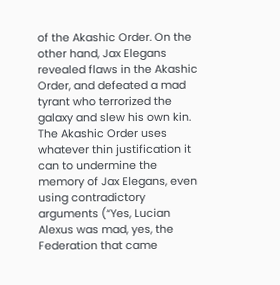of the Akashic Order. On the other hand, Jax Elegans revealed flaws in the Akashic Order, and defeated a mad tyrant who terrorized the galaxy and slew his own kin. The Akashic Order uses whatever thin justification it can to undermine the memory of Jax Elegans, even using contradictory arguments (“Yes, Lucian Alexus was mad, yes, the Federation that came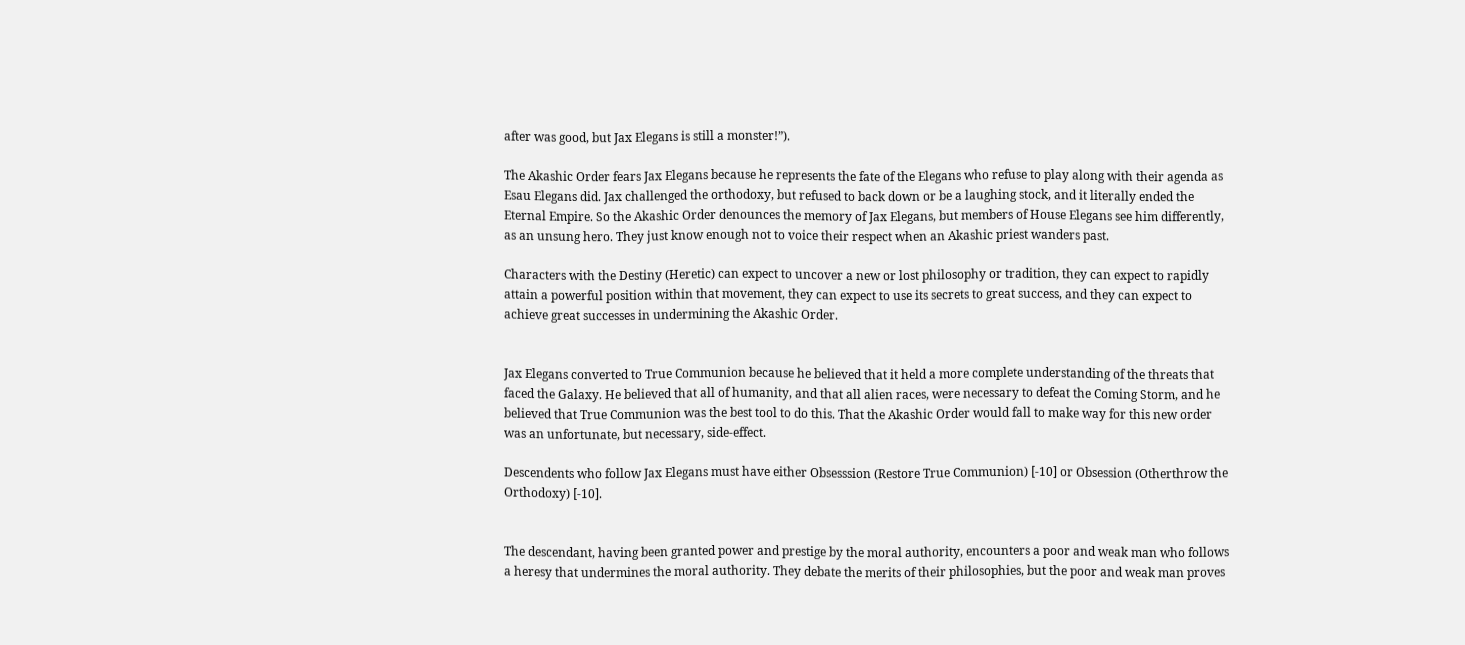after was good, but Jax Elegans is still a monster!”).

The Akashic Order fears Jax Elegans because he represents the fate of the Elegans who refuse to play along with their agenda as Esau Elegans did. Jax challenged the orthodoxy, but refused to back down or be a laughing stock, and it literally ended the Eternal Empire. So the Akashic Order denounces the memory of Jax Elegans, but members of House Elegans see him differently, as an unsung hero. They just know enough not to voice their respect when an Akashic priest wanders past.

Characters with the Destiny (Heretic) can expect to uncover a new or lost philosophy or tradition, they can expect to rapidly attain a powerful position within that movement, they can expect to use its secrets to great success, and they can expect to achieve great successes in undermining the Akashic Order.


Jax Elegans converted to True Communion because he believed that it held a more complete understanding of the threats that faced the Galaxy. He believed that all of humanity, and that all alien races, were necessary to defeat the Coming Storm, and he believed that True Communion was the best tool to do this. That the Akashic Order would fall to make way for this new order was an unfortunate, but necessary, side-effect.

Descendents who follow Jax Elegans must have either Obsesssion (Restore True Communion) [-10] or Obsession (Otherthrow the Orthodoxy) [-10].


The descendant, having been granted power and prestige by the moral authority, encounters a poor and weak man who follows a heresy that undermines the moral authority. They debate the merits of their philosophies, but the poor and weak man proves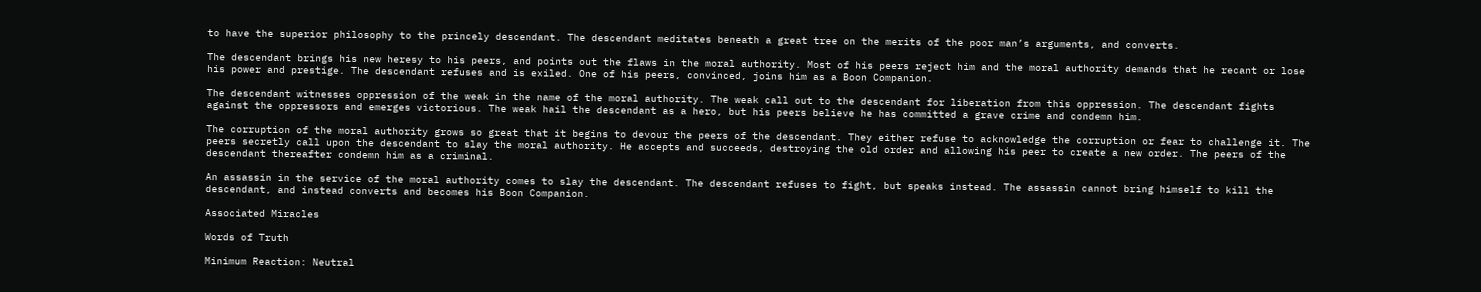to have the superior philosophy to the princely descendant. The descendant meditates beneath a great tree on the merits of the poor man’s arguments, and converts.

The descendant brings his new heresy to his peers, and points out the flaws in the moral authority. Most of his peers reject him and the moral authority demands that he recant or lose his power and prestige. The descendant refuses and is exiled. One of his peers, convinced, joins him as a Boon Companion.

The descendant witnesses oppression of the weak in the name of the moral authority. The weak call out to the descendant for liberation from this oppression. The descendant fights against the oppressors and emerges victorious. The weak hail the descendant as a hero, but his peers believe he has committed a grave crime and condemn him.

The corruption of the moral authority grows so great that it begins to devour the peers of the descendant. They either refuse to acknowledge the corruption or fear to challenge it. The peers secretly call upon the descendant to slay the moral authority. He accepts and succeeds, destroying the old order and allowing his peer to create a new order. The peers of the descendant thereafter condemn him as a criminal.

An assassin in the service of the moral authority comes to slay the descendant. The descendant refuses to fight, but speaks instead. The assassin cannot bring himself to kill the descendant, and instead converts and becomes his Boon Companion.

Associated Miracles

Words of Truth

Minimum Reaction: Neutral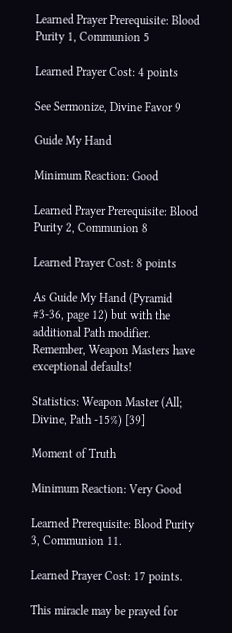Learned Prayer Prerequisite: Blood Purity 1, Communion 5

Learned Prayer Cost: 4 points

See Sermonize, Divine Favor 9

Guide My Hand

Minimum Reaction: Good

Learned Prayer Prerequisite: Blood Purity 2, Communion 8

Learned Prayer Cost: 8 points

As Guide My Hand (Pyramid #3-36, page 12) but with the additional Path modifier. Remember, Weapon Masters have exceptional defaults!

Statistics: Weapon Master (All; Divine, Path -15%) [39]

Moment of Truth

Minimum Reaction: Very Good

Learned Prerequisite: Blood Purity 3, Communion 11.

Learned Prayer Cost: 17 points.

This miracle may be prayed for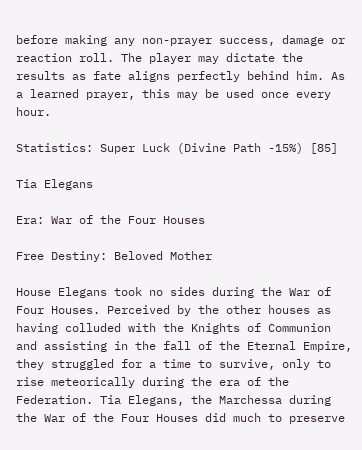before making any non-prayer success, damage or reaction roll. The player may dictate the results as fate aligns perfectly behind him. As a learned prayer, this may be used once every hour.

Statistics: Super Luck (Divine Path -15%) [85]

Tia Elegans

Era: War of the Four Houses

Free Destiny: Beloved Mother

House Elegans took no sides during the War of Four Houses. Perceived by the other houses as having colluded with the Knights of Communion and assisting in the fall of the Eternal Empire, they struggled for a time to survive, only to rise meteorically during the era of the Federation. Tia Elegans, the Marchessa during the War of the Four Houses did much to preserve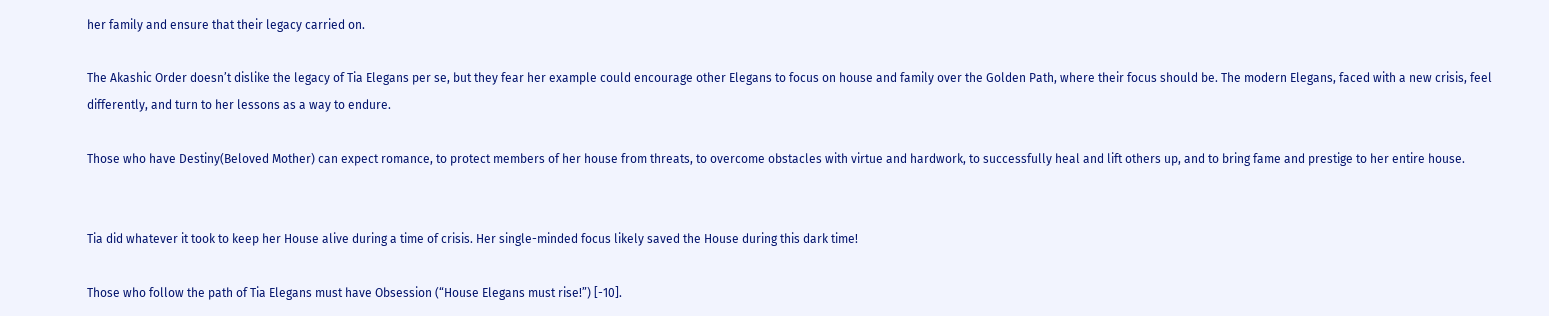her family and ensure that their legacy carried on.

The Akashic Order doesn’t dislike the legacy of Tia Elegans per se, but they fear her example could encourage other Elegans to focus on house and family over the Golden Path, where their focus should be. The modern Elegans, faced with a new crisis, feel differently, and turn to her lessons as a way to endure.

Those who have Destiny(Beloved Mother) can expect romance, to protect members of her house from threats, to overcome obstacles with virtue and hardwork, to successfully heal and lift others up, and to bring fame and prestige to her entire house.


Tia did whatever it took to keep her House alive during a time of crisis. Her single-minded focus likely saved the House during this dark time!

Those who follow the path of Tia Elegans must have Obsession (“House Elegans must rise!”) [-10].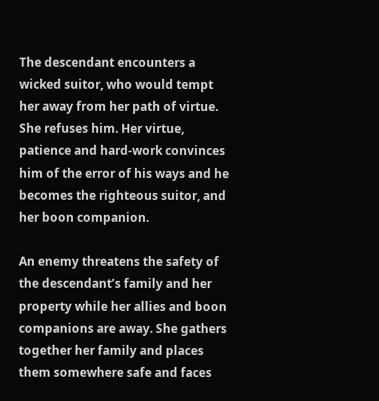The descendant encounters a wicked suitor, who would tempt her away from her path of virtue. She refuses him. Her virtue, patience and hard-work convinces him of the error of his ways and he becomes the righteous suitor, and her boon companion.

An enemy threatens the safety of the descendant’s family and her property while her allies and boon companions are away. She gathers together her family and places them somewhere safe and faces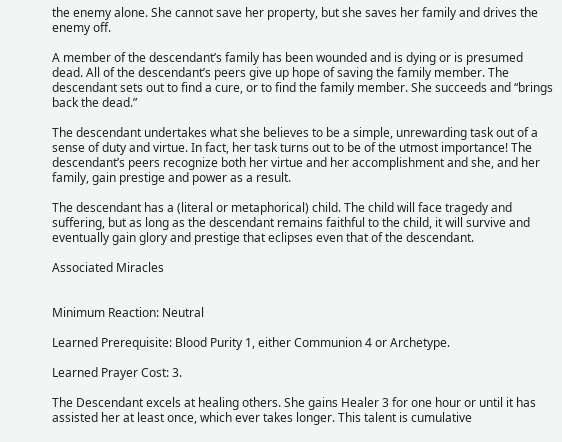the enemy alone. She cannot save her property, but she saves her family and drives the enemy off.

A member of the descendant’s family has been wounded and is dying or is presumed dead. All of the descendant’s peers give up hope of saving the family member. The descendant sets out to find a cure, or to find the family member. She succeeds and “brings back the dead.”

The descendant undertakes what she believes to be a simple, unrewarding task out of a sense of duty and virtue. In fact, her task turns out to be of the utmost importance! The descendant’s peers recognize both her virtue and her accomplishment and she, and her family, gain prestige and power as a result.

The descendant has a (literal or metaphorical) child. The child will face tragedy and suffering, but as long as the descendant remains faithful to the child, it will survive and eventually gain glory and prestige that eclipses even that of the descendant.

Associated Miracles


Minimum Reaction: Neutral

Learned Prerequisite: Blood Purity 1, either Communion 4 or Archetype.

Learned Prayer Cost: 3.

The Descendant excels at healing others. She gains Healer 3 for one hour or until it has assisted her at least once, which ever takes longer. This talent is cumulative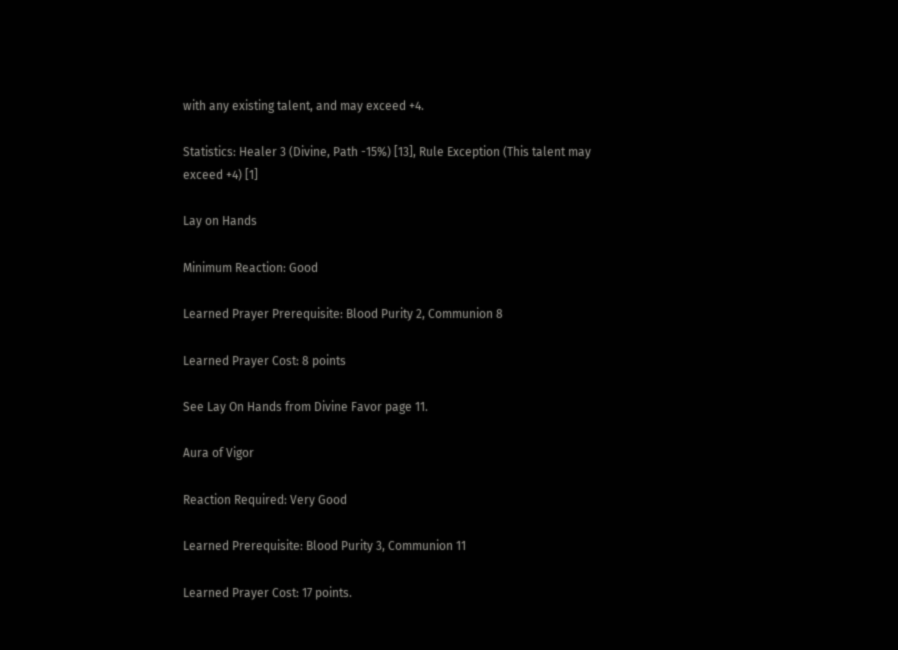with any existing talent, and may exceed +4.

Statistics: Healer 3 (Divine, Path -15%) [13], Rule Exception (This talent may exceed +4) [1]

Lay on Hands

Minimum Reaction: Good

Learned Prayer Prerequisite: Blood Purity 2, Communion 8

Learned Prayer Cost: 8 points

See Lay On Hands from Divine Favor page 11.

Aura of Vigor

Reaction Required: Very Good

Learned Prerequisite: Blood Purity 3, Communion 11

Learned Prayer Cost: 17 points.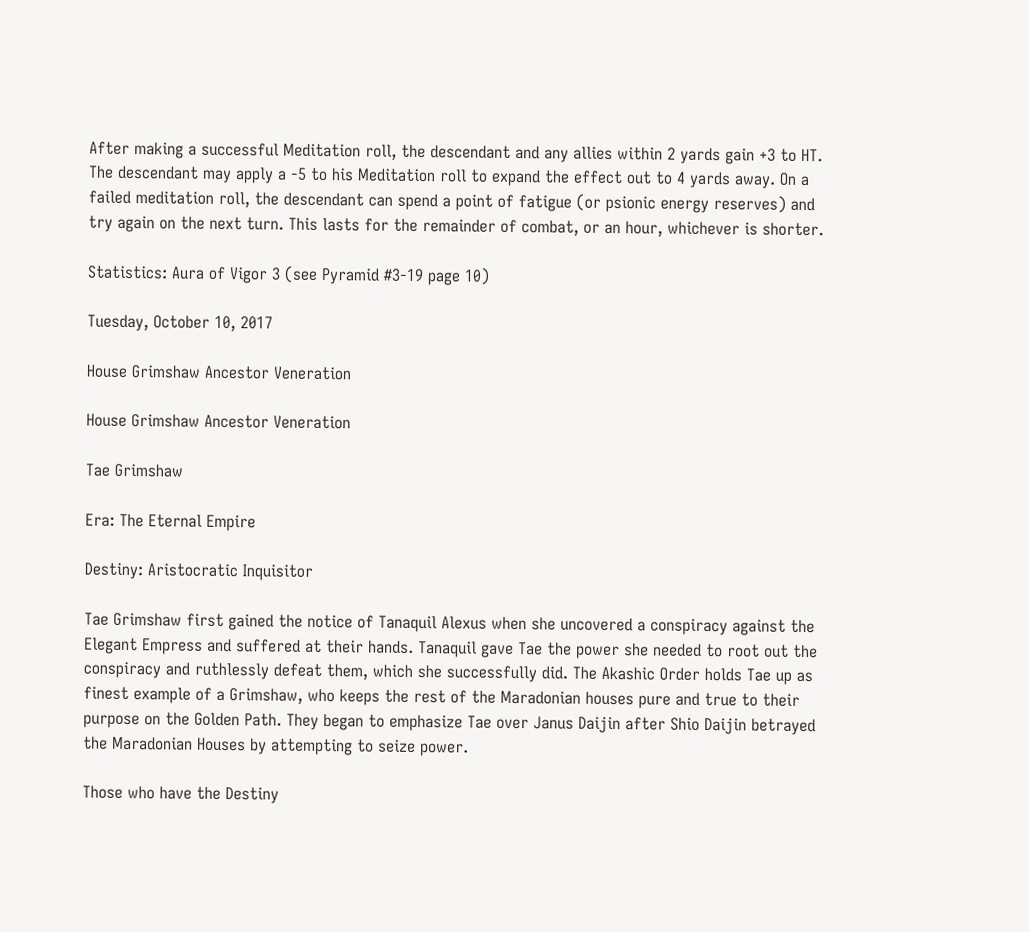After making a successful Meditation roll, the descendant and any allies within 2 yards gain +3 to HT. The descendant may apply a -5 to his Meditation roll to expand the effect out to 4 yards away. On a failed meditation roll, the descendant can spend a point of fatigue (or psionic energy reserves) and try again on the next turn. This lasts for the remainder of combat, or an hour, whichever is shorter.

Statistics: Aura of Vigor 3 (see Pyramid #3-19 page 10)

Tuesday, October 10, 2017

House Grimshaw Ancestor Veneration

House Grimshaw Ancestor Veneration

Tae Grimshaw

Era: The Eternal Empire

Destiny: Aristocratic Inquisitor

Tae Grimshaw first gained the notice of Tanaquil Alexus when she uncovered a conspiracy against the Elegant Empress and suffered at their hands. Tanaquil gave Tae the power she needed to root out the conspiracy and ruthlessly defeat them, which she successfully did. The Akashic Order holds Tae up as finest example of a Grimshaw, who keeps the rest of the Maradonian houses pure and true to their purpose on the Golden Path. They began to emphasize Tae over Janus Daijin after Shio Daijin betrayed the Maradonian Houses by attempting to seize power.

Those who have the Destiny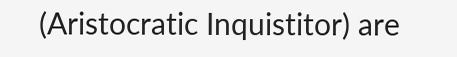(Aristocratic Inquistitor) are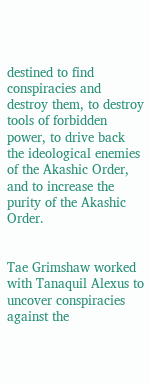destined to find conspiracies and destroy them, to destroy tools of forbidden power, to drive back the ideological enemies of the Akashic Order, and to increase the purity of the Akashic Order.


Tae Grimshaw worked with Tanaquil Alexus to uncover conspiracies against the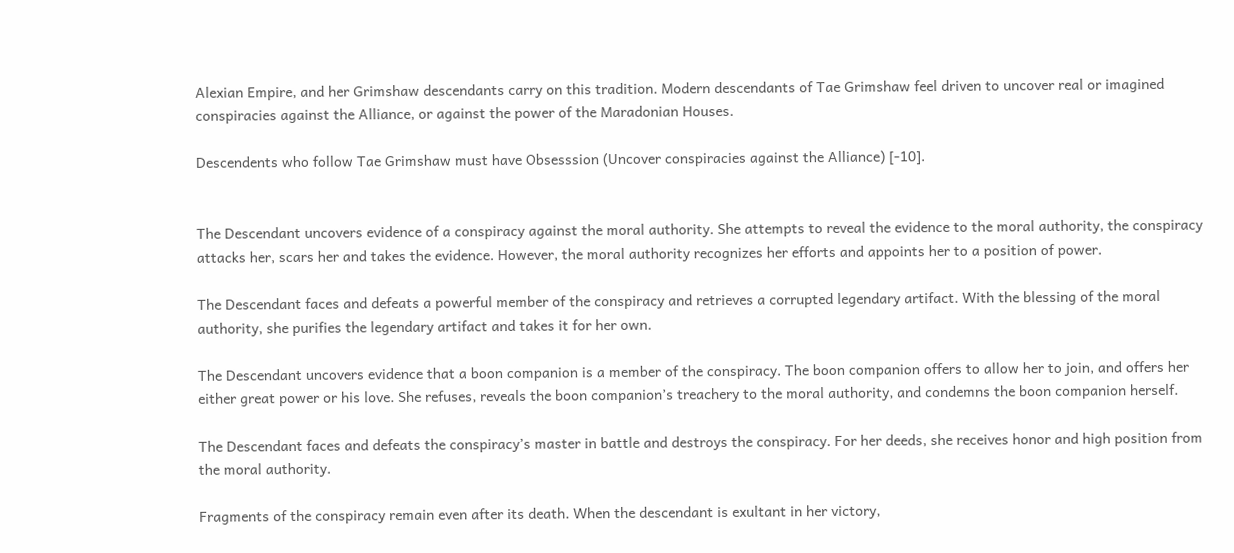Alexian Empire, and her Grimshaw descendants carry on this tradition. Modern descendants of Tae Grimshaw feel driven to uncover real or imagined conspiracies against the Alliance, or against the power of the Maradonian Houses.

Descendents who follow Tae Grimshaw must have Obsesssion (Uncover conspiracies against the Alliance) [-10].


The Descendant uncovers evidence of a conspiracy against the moral authority. She attempts to reveal the evidence to the moral authority, the conspiracy attacks her, scars her and takes the evidence. However, the moral authority recognizes her efforts and appoints her to a position of power.

The Descendant faces and defeats a powerful member of the conspiracy and retrieves a corrupted legendary artifact. With the blessing of the moral authority, she purifies the legendary artifact and takes it for her own.

The Descendant uncovers evidence that a boon companion is a member of the conspiracy. The boon companion offers to allow her to join, and offers her either great power or his love. She refuses, reveals the boon companion’s treachery to the moral authority, and condemns the boon companion herself.

The Descendant faces and defeats the conspiracy’s master in battle and destroys the conspiracy. For her deeds, she receives honor and high position from the moral authority.

Fragments of the conspiracy remain even after its death. When the descendant is exultant in her victory,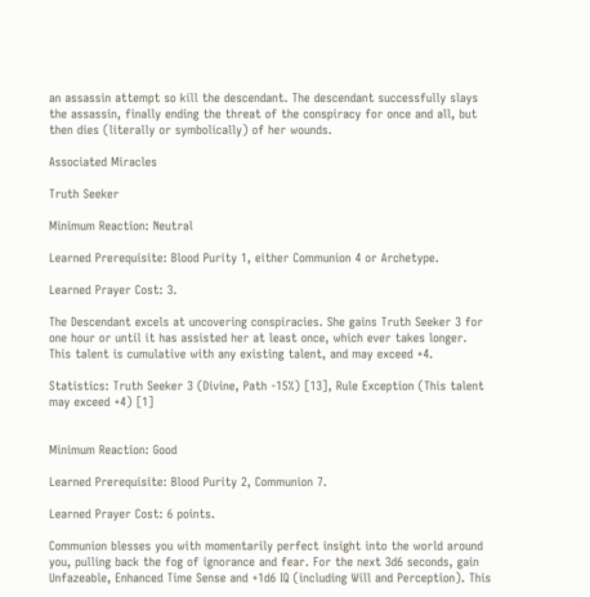an assassin attempt so kill the descendant. The descendant successfully slays the assassin, finally ending the threat of the conspiracy for once and all, but then dies (literally or symbolically) of her wounds.

Associated Miracles

Truth Seeker

Minimum Reaction: Neutral

Learned Prerequisite: Blood Purity 1, either Communion 4 or Archetype.

Learned Prayer Cost: 3.

The Descendant excels at uncovering conspiracies. She gains Truth Seeker 3 for one hour or until it has assisted her at least once, which ever takes longer. This talent is cumulative with any existing talent, and may exceed +4.

Statistics: Truth Seeker 3 (Divine, Path -15%) [13], Rule Exception (This talent may exceed +4) [1]


Minimum Reaction: Good

Learned Prerequisite: Blood Purity 2, Communion 7.

Learned Prayer Cost: 6 points.

Communion blesses you with momentarily perfect insight into the world around you, pulling back the fog of ignorance and fear. For the next 3d6 seconds, gain Unfazeable, Enhanced Time Sense and +1d6 IQ (including Will and Perception). This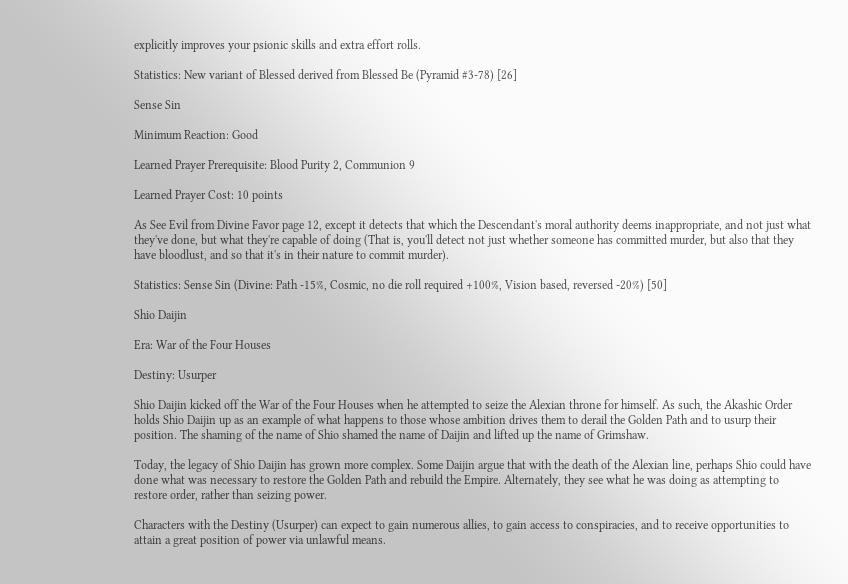explicitly improves your psionic skills and extra effort rolls.

Statistics: New variant of Blessed derived from Blessed Be (Pyramid #3-78) [26]

Sense Sin

Minimum Reaction: Good

Learned Prayer Prerequisite: Blood Purity 2, Communion 9

Learned Prayer Cost: 10 points

As See Evil from Divine Favor page 12, except it detects that which the Descendant's moral authority deems inappropriate, and not just what they've done, but what they're capable of doing (That is, you'll detect not just whether someone has committed murder, but also that they have bloodlust, and so that it's in their nature to commit murder).

Statistics: Sense Sin (Divine: Path -15%, Cosmic, no die roll required +100%, Vision based, reversed -20%) [50]

Shio Daijin

Era: War of the Four Houses

Destiny: Usurper

Shio Daijin kicked off the War of the Four Houses when he attempted to seize the Alexian throne for himself. As such, the Akashic Order holds Shio Daijin up as an example of what happens to those whose ambition drives them to derail the Golden Path and to usurp their position. The shaming of the name of Shio shamed the name of Daijin and lifted up the name of Grimshaw.

Today, the legacy of Shio Daijin has grown more complex. Some Daijin argue that with the death of the Alexian line, perhaps Shio could have done what was necessary to restore the Golden Path and rebuild the Empire. Alternately, they see what he was doing as attempting to restore order, rather than seizing power.

Characters with the Destiny (Usurper) can expect to gain numerous allies, to gain access to conspiracies, and to receive opportunities to attain a great position of power via unlawful means.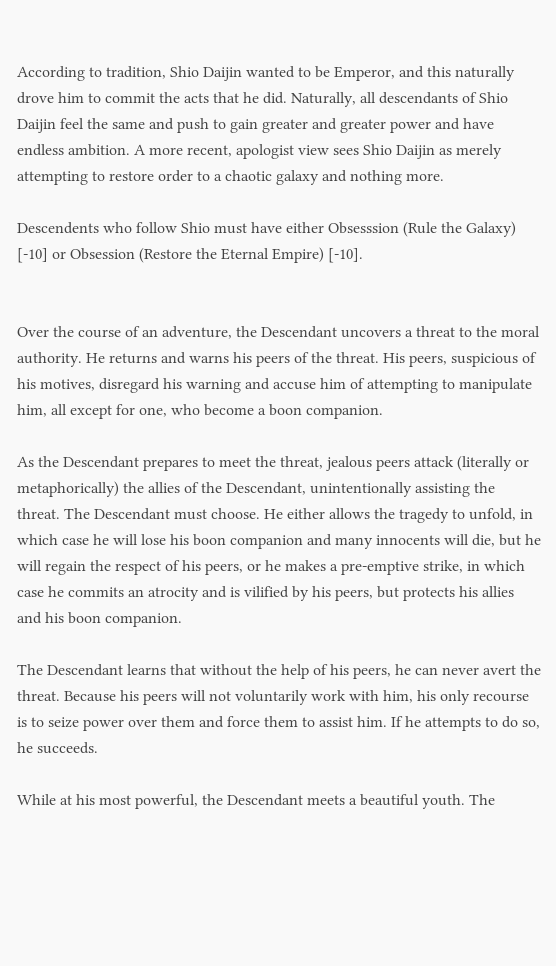According to tradition, Shio Daijin wanted to be Emperor, and this naturally drove him to commit the acts that he did. Naturally, all descendants of Shio Daijin feel the same and push to gain greater and greater power and have endless ambition. A more recent, apologist view sees Shio Daijin as merely attempting to restore order to a chaotic galaxy and nothing more.

Descendents who follow Shio must have either Obsesssion (Rule the Galaxy) [-10] or Obsession (Restore the Eternal Empire) [-10].


Over the course of an adventure, the Descendant uncovers a threat to the moral authority. He returns and warns his peers of the threat. His peers, suspicious of his motives, disregard his warning and accuse him of attempting to manipulate him, all except for one, who become a boon companion.

As the Descendant prepares to meet the threat, jealous peers attack (literally or metaphorically) the allies of the Descendant, unintentionally assisting the threat. The Descendant must choose. He either allows the tragedy to unfold, in which case he will lose his boon companion and many innocents will die, but he will regain the respect of his peers, or he makes a pre-emptive strike, in which case he commits an atrocity and is vilified by his peers, but protects his allies and his boon companion.

The Descendant learns that without the help of his peers, he can never avert the threat. Because his peers will not voluntarily work with him, his only recourse is to seize power over them and force them to assist him. If he attempts to do so, he succeeds.

While at his most powerful, the Descendant meets a beautiful youth. The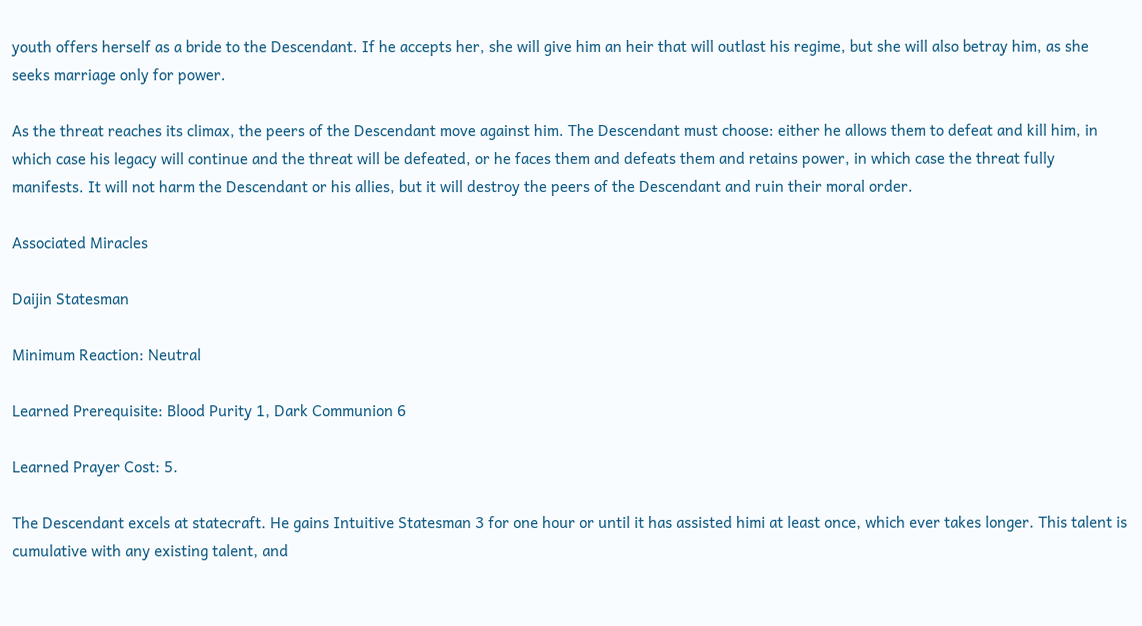youth offers herself as a bride to the Descendant. If he accepts her, she will give him an heir that will outlast his regime, but she will also betray him, as she seeks marriage only for power.

As the threat reaches its climax, the peers of the Descendant move against him. The Descendant must choose: either he allows them to defeat and kill him, in which case his legacy will continue and the threat will be defeated, or he faces them and defeats them and retains power, in which case the threat fully manifests. It will not harm the Descendant or his allies, but it will destroy the peers of the Descendant and ruin their moral order.

Associated Miracles

Daijin Statesman

Minimum Reaction: Neutral

Learned Prerequisite: Blood Purity 1, Dark Communion 6

Learned Prayer Cost: 5.

The Descendant excels at statecraft. He gains Intuitive Statesman 3 for one hour or until it has assisted himi at least once, which ever takes longer. This talent is cumulative with any existing talent, and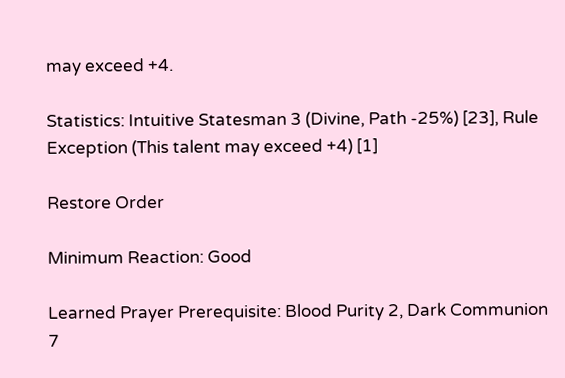may exceed +4.

Statistics: Intuitive Statesman 3 (Divine, Path -25%) [23], Rule Exception (This talent may exceed +4) [1]

Restore Order

Minimum Reaction: Good

Learned Prayer Prerequisite: Blood Purity 2, Dark Communion 7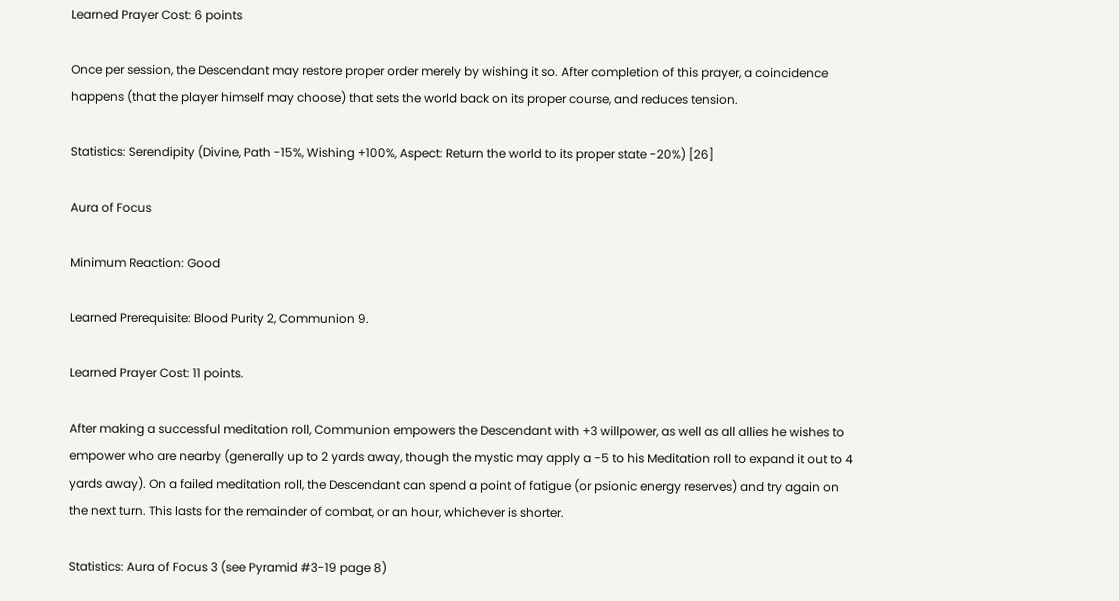Learned Prayer Cost: 6 points

Once per session, the Descendant may restore proper order merely by wishing it so. After completion of this prayer, a coincidence happens (that the player himself may choose) that sets the world back on its proper course, and reduces tension.

Statistics: Serendipity (Divine, Path -15%, Wishing +100%, Aspect: Return the world to its proper state -20%) [26]

Aura of Focus

Minimum Reaction: Good

Learned Prerequisite: Blood Purity 2, Communion 9.

Learned Prayer Cost: 11 points.

After making a successful meditation roll, Communion empowers the Descendant with +3 willpower, as well as all allies he wishes to empower who are nearby (generally up to 2 yards away, though the mystic may apply a -5 to his Meditation roll to expand it out to 4 yards away). On a failed meditation roll, the Descendant can spend a point of fatigue (or psionic energy reserves) and try again on the next turn. This lasts for the remainder of combat, or an hour, whichever is shorter.

Statistics: Aura of Focus 3 (see Pyramid #3-19 page 8)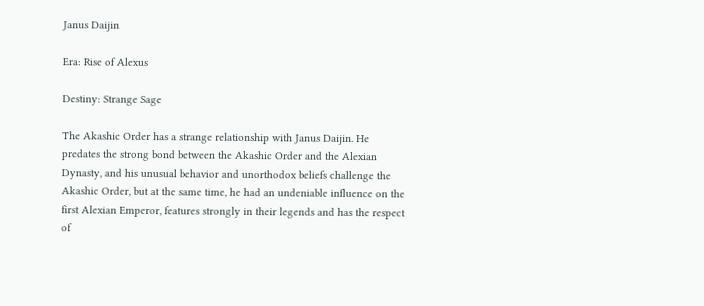Janus Daijin

Era: Rise of Alexus

Destiny: Strange Sage

The Akashic Order has a strange relationship with Janus Daijin. He predates the strong bond between the Akashic Order and the Alexian Dynasty, and his unusual behavior and unorthodox beliefs challenge the Akashic Order, but at the same time, he had an undeniable influence on the first Alexian Emperor, features strongly in their legends and has the respect of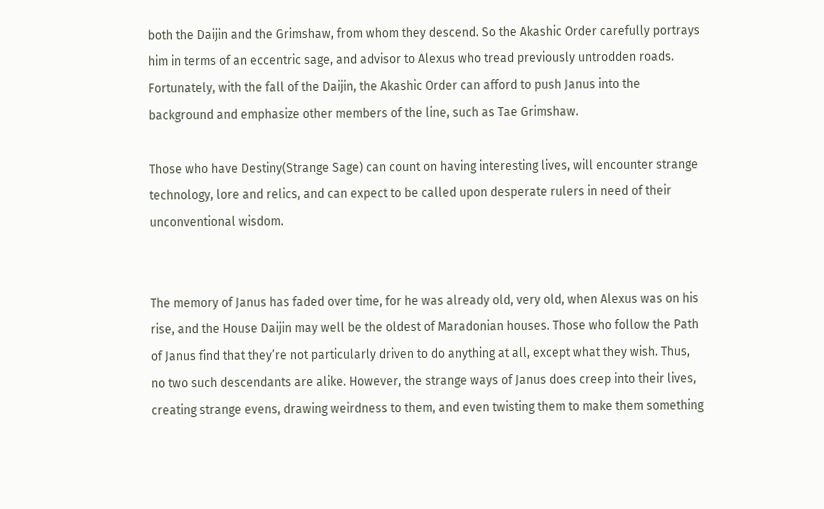both the Daijin and the Grimshaw, from whom they descend. So the Akashic Order carefully portrays him in terms of an eccentric sage, and advisor to Alexus who tread previously untrodden roads. Fortunately, with the fall of the Daijin, the Akashic Order can afford to push Janus into the background and emphasize other members of the line, such as Tae Grimshaw.

Those who have Destiny(Strange Sage) can count on having interesting lives, will encounter strange technology, lore and relics, and can expect to be called upon desperate rulers in need of their unconventional wisdom.


The memory of Janus has faded over time, for he was already old, very old, when Alexus was on his rise, and the House Daijin may well be the oldest of Maradonian houses. Those who follow the Path of Janus find that they’re not particularly driven to do anything at all, except what they wish. Thus, no two such descendants are alike. However, the strange ways of Janus does creep into their lives, creating strange evens, drawing weirdness to them, and even twisting them to make them something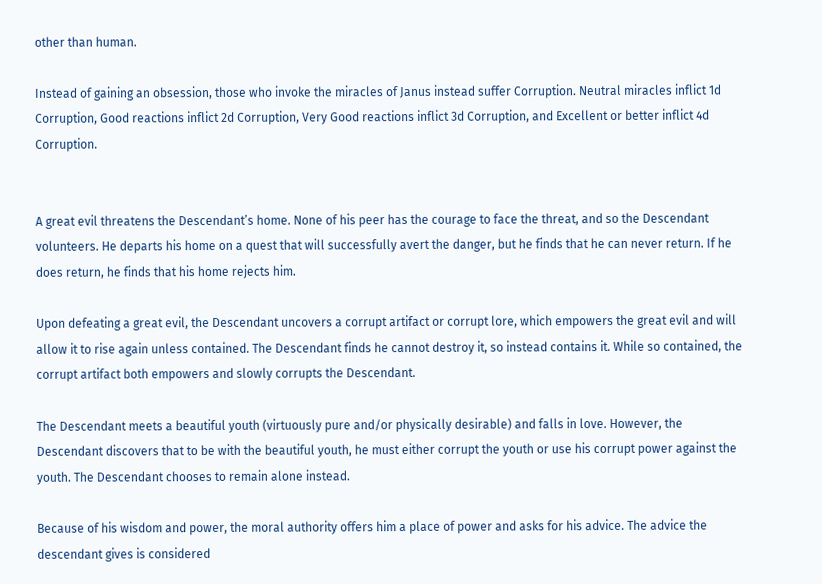other than human.

Instead of gaining an obsession, those who invoke the miracles of Janus instead suffer Corruption. Neutral miracles inflict 1d Corruption, Good reactions inflict 2d Corruption, Very Good reactions inflict 3d Corruption, and Excellent or better inflict 4d Corruption.


A great evil threatens the Descendant’s home. None of his peer has the courage to face the threat, and so the Descendant volunteers. He departs his home on a quest that will successfully avert the danger, but he finds that he can never return. If he does return, he finds that his home rejects him.

Upon defeating a great evil, the Descendant uncovers a corrupt artifact or corrupt lore, which empowers the great evil and will allow it to rise again unless contained. The Descendant finds he cannot destroy it, so instead contains it. While so contained, the corrupt artifact both empowers and slowly corrupts the Descendant.

The Descendant meets a beautiful youth (virtuously pure and/or physically desirable) and falls in love. However, the Descendant discovers that to be with the beautiful youth, he must either corrupt the youth or use his corrupt power against the youth. The Descendant chooses to remain alone instead.

Because of his wisdom and power, the moral authority offers him a place of power and asks for his advice. The advice the descendant gives is considered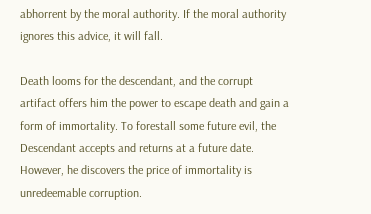abhorrent by the moral authority. If the moral authority ignores this advice, it will fall.

Death looms for the descendant, and the corrupt artifact offers him the power to escape death and gain a form of immortality. To forestall some future evil, the Descendant accepts and returns at a future date. However, he discovers the price of immortality is unredeemable corruption.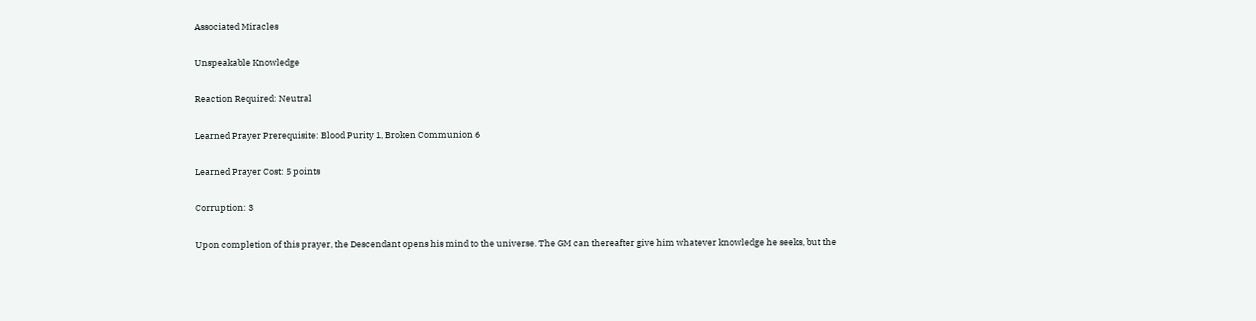Associated Miracles

Unspeakable Knowledge

Reaction Required: Neutral

Learned Prayer Prerequisite: Blood Purity 1, Broken Communion 6

Learned Prayer Cost: 5 points

Corruption: 3

Upon completion of this prayer, the Descendant opens his mind to the universe. The GM can thereafter give him whatever knowledge he seeks, but the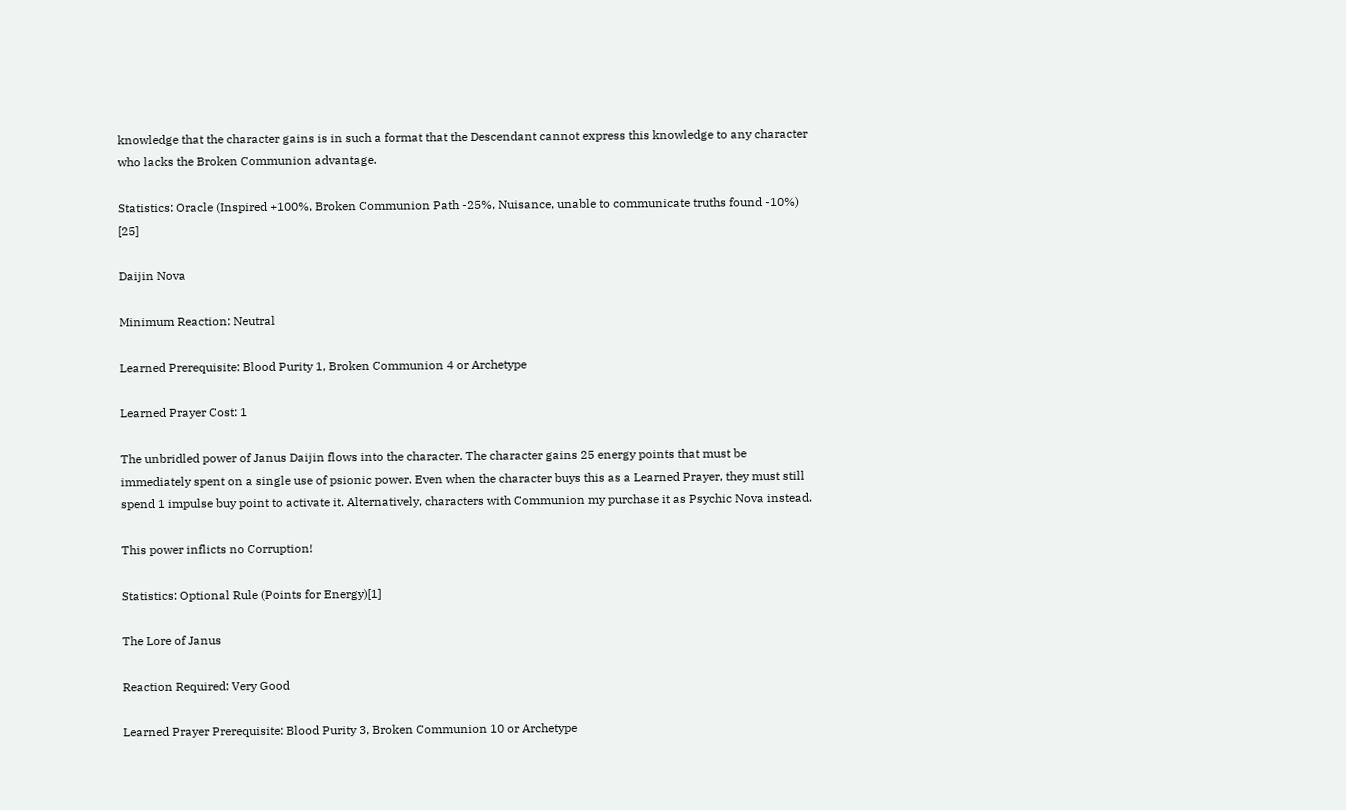knowledge that the character gains is in such a format that the Descendant cannot express this knowledge to any character who lacks the Broken Communion advantage.

Statistics: Oracle (Inspired +100%, Broken Communion Path -25%, Nuisance, unable to communicate truths found -10%) [25]

Daijin Nova

Minimum Reaction: Neutral

Learned Prerequisite: Blood Purity 1, Broken Communion 4 or Archetype

Learned Prayer Cost: 1

The unbridled power of Janus Daijin flows into the character. The character gains 25 energy points that must be immediately spent on a single use of psionic power. Even when the character buys this as a Learned Prayer, they must still spend 1 impulse buy point to activate it. Alternatively, characters with Communion my purchase it as Psychic Nova instead.

This power inflicts no Corruption!

Statistics: Optional Rule (Points for Energy)[1]

The Lore of Janus

Reaction Required: Very Good

Learned Prayer Prerequisite: Blood Purity 3, Broken Communion 10 or Archetype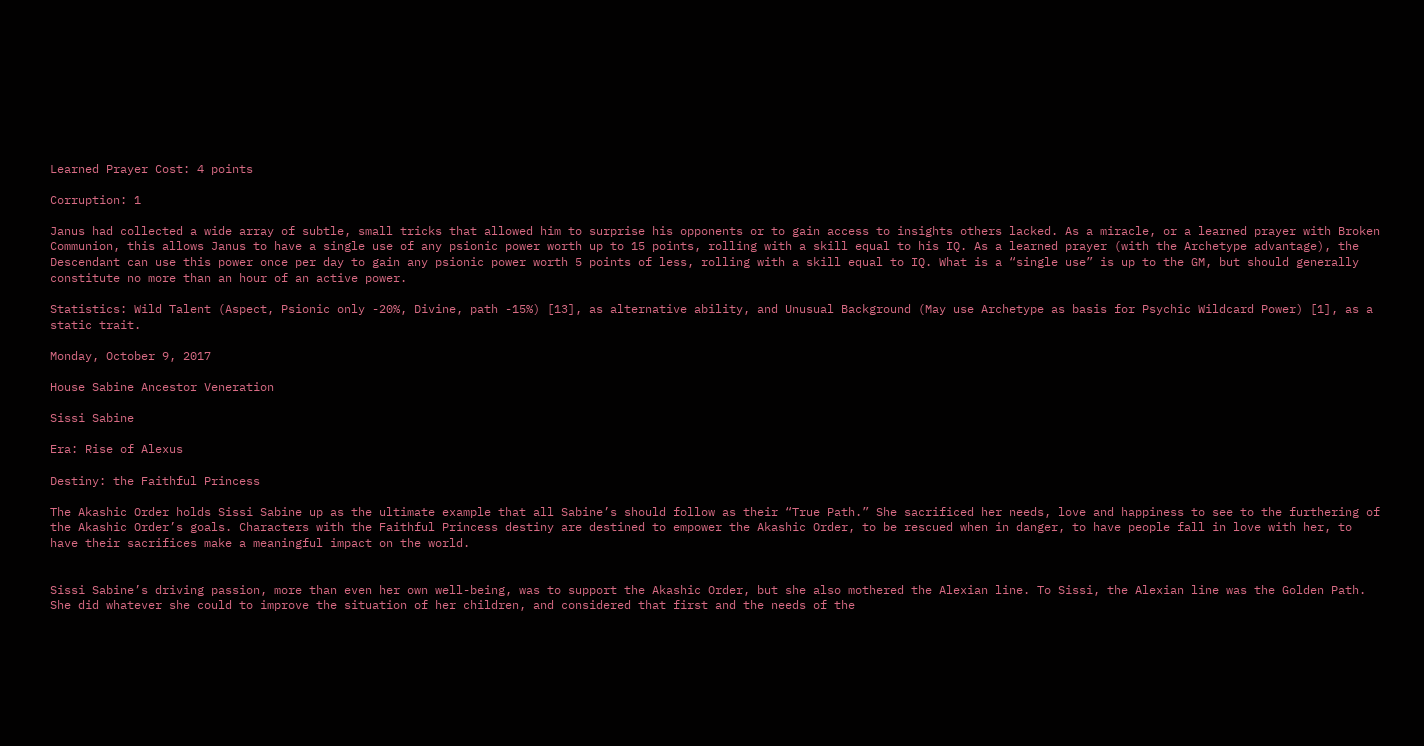Learned Prayer Cost: 4 points

Corruption: 1

Janus had collected a wide array of subtle, small tricks that allowed him to surprise his opponents or to gain access to insights others lacked. As a miracle, or a learned prayer with Broken Communion, this allows Janus to have a single use of any psionic power worth up to 15 points, rolling with a skill equal to his IQ. As a learned prayer (with the Archetype advantage), the Descendant can use this power once per day to gain any psionic power worth 5 points of less, rolling with a skill equal to IQ. What is a “single use” is up to the GM, but should generally constitute no more than an hour of an active power.

Statistics: Wild Talent (Aspect, Psionic only -20%, Divine, path -15%) [13], as alternative ability, and Unusual Background (May use Archetype as basis for Psychic Wildcard Power) [1], as a static trait.

Monday, October 9, 2017

House Sabine Ancestor Veneration

Sissi Sabine

Era: Rise of Alexus

Destiny: the Faithful Princess

The Akashic Order holds Sissi Sabine up as the ultimate example that all Sabine’s should follow as their “True Path.” She sacrificed her needs, love and happiness to see to the furthering of the Akashic Order’s goals. Characters with the Faithful Princess destiny are destined to empower the Akashic Order, to be rescued when in danger, to have people fall in love with her, to have their sacrifices make a meaningful impact on the world.


Sissi Sabine’s driving passion, more than even her own well-being, was to support the Akashic Order, but she also mothered the Alexian line. To Sissi, the Alexian line was the Golden Path. She did whatever she could to improve the situation of her children, and considered that first and the needs of the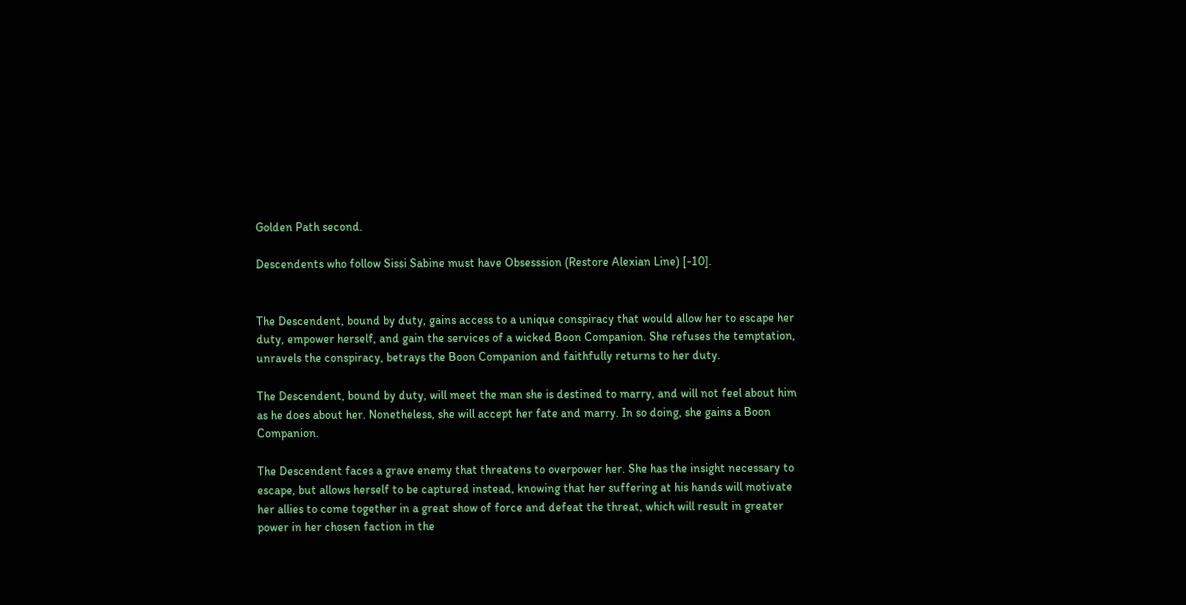Golden Path second.

Descendents who follow Sissi Sabine must have Obsesssion (Restore Alexian Line) [-10].


The Descendent, bound by duty, gains access to a unique conspiracy that would allow her to escape her duty, empower herself, and gain the services of a wicked Boon Companion. She refuses the temptation, unravels the conspiracy, betrays the Boon Companion and faithfully returns to her duty.

The Descendent, bound by duty, will meet the man she is destined to marry, and will not feel about him as he does about her. Nonetheless, she will accept her fate and marry. In so doing, she gains a Boon Companion.

The Descendent faces a grave enemy that threatens to overpower her. She has the insight necessary to escape, but allows herself to be captured instead, knowing that her suffering at his hands will motivate her allies to come together in a great show of force and defeat the threat, which will result in greater power in her chosen faction in the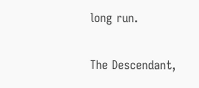long run.

The Descendant,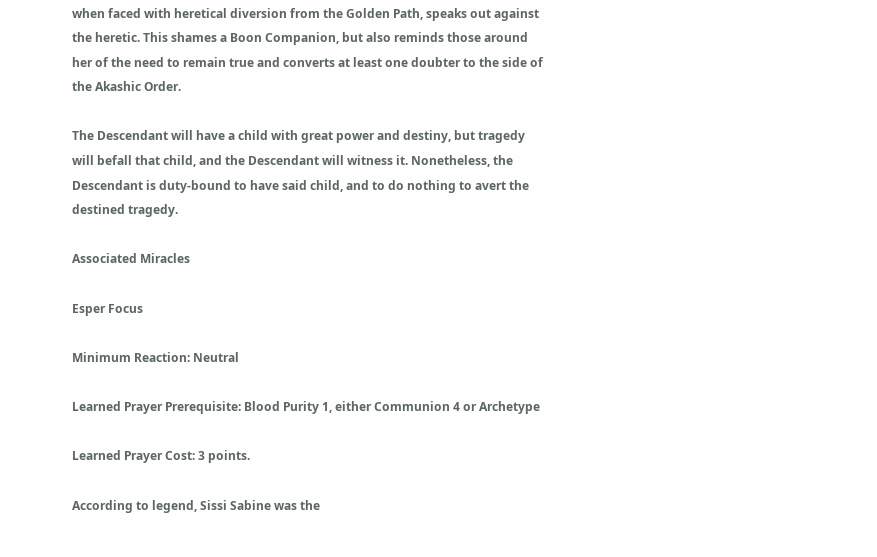when faced with heretical diversion from the Golden Path, speaks out against the heretic. This shames a Boon Companion, but also reminds those around her of the need to remain true and converts at least one doubter to the side of the Akashic Order.

The Descendant will have a child with great power and destiny, but tragedy will befall that child, and the Descendant will witness it. Nonetheless, the Descendant is duty-bound to have said child, and to do nothing to avert the destined tragedy.

Associated Miracles

Esper Focus

Minimum Reaction: Neutral

Learned Prayer Prerequisite: Blood Purity 1, either Communion 4 or Archetype

Learned Prayer Cost: 3 points.

According to legend, Sissi Sabine was the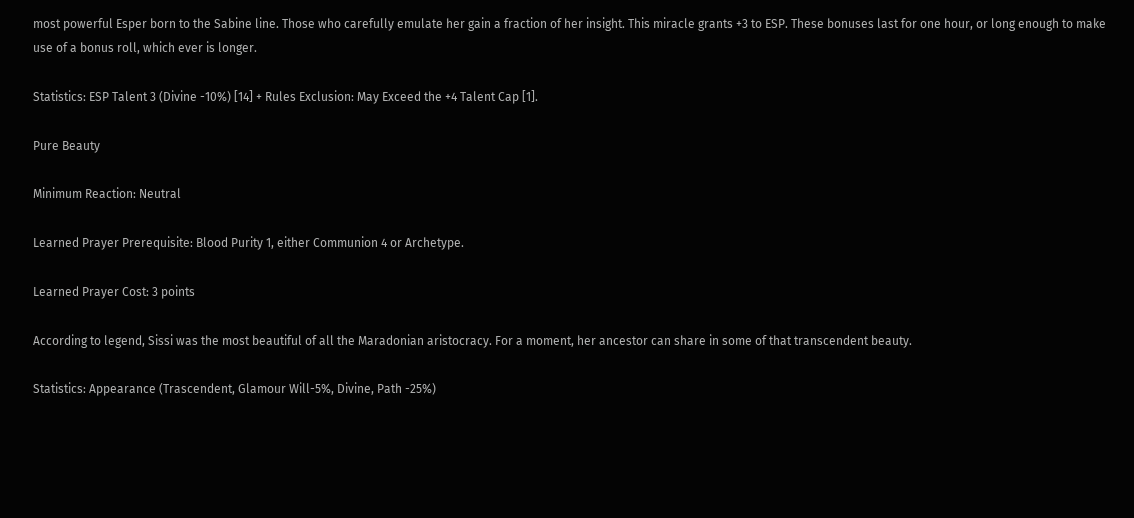most powerful Esper born to the Sabine line. Those who carefully emulate her gain a fraction of her insight. This miracle grants +3 to ESP. These bonuses last for one hour, or long enough to make use of a bonus roll, which ever is longer.

Statistics: ESP Talent 3 (Divine -10%) [14] + Rules Exclusion: May Exceed the +4 Talent Cap [1].

Pure Beauty

Minimum Reaction: Neutral

Learned Prayer Prerequisite: Blood Purity 1, either Communion 4 or Archetype.

Learned Prayer Cost: 3 points

According to legend, Sissi was the most beautiful of all the Maradonian aristocracy. For a moment, her ancestor can share in some of that transcendent beauty.

Statistics: Appearance (Trascendent, Glamour Will-5%, Divine, Path -25%)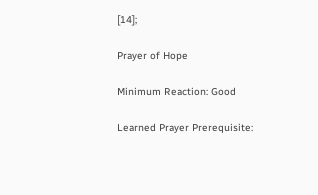[14];

Prayer of Hope

Minimum Reaction: Good

Learned Prayer Prerequisite: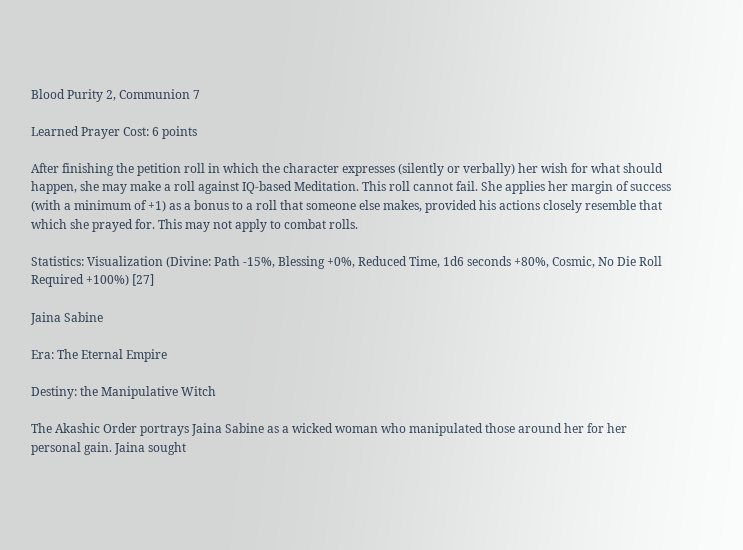Blood Purity 2, Communion 7

Learned Prayer Cost: 6 points

After finishing the petition roll in which the character expresses (silently or verbally) her wish for what should happen, she may make a roll against IQ-based Meditation. This roll cannot fail. She applies her margin of success (with a minimum of +1) as a bonus to a roll that someone else makes, provided his actions closely resemble that which she prayed for. This may not apply to combat rolls.

Statistics: Visualization (Divine: Path -15%, Blessing +0%, Reduced Time, 1d6 seconds +80%, Cosmic, No Die Roll Required +100%) [27]

Jaina Sabine

Era: The Eternal Empire

Destiny: the Manipulative Witch

The Akashic Order portrays Jaina Sabine as a wicked woman who manipulated those around her for her personal gain. Jaina sought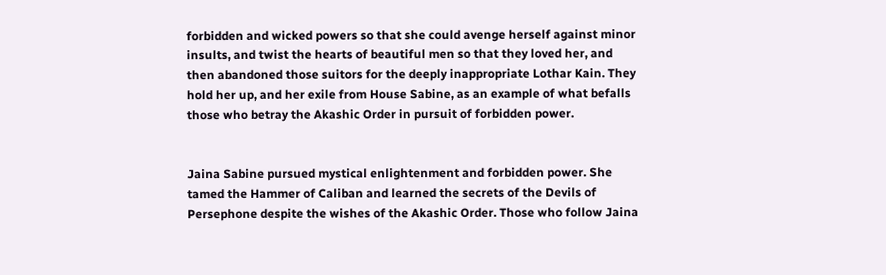forbidden and wicked powers so that she could avenge herself against minor insults, and twist the hearts of beautiful men so that they loved her, and then abandoned those suitors for the deeply inappropriate Lothar Kain. They hold her up, and her exile from House Sabine, as an example of what befalls those who betray the Akashic Order in pursuit of forbidden power.


Jaina Sabine pursued mystical enlightenment and forbidden power. She tamed the Hammer of Caliban and learned the secrets of the Devils of Persephone despite the wishes of the Akashic Order. Those who follow Jaina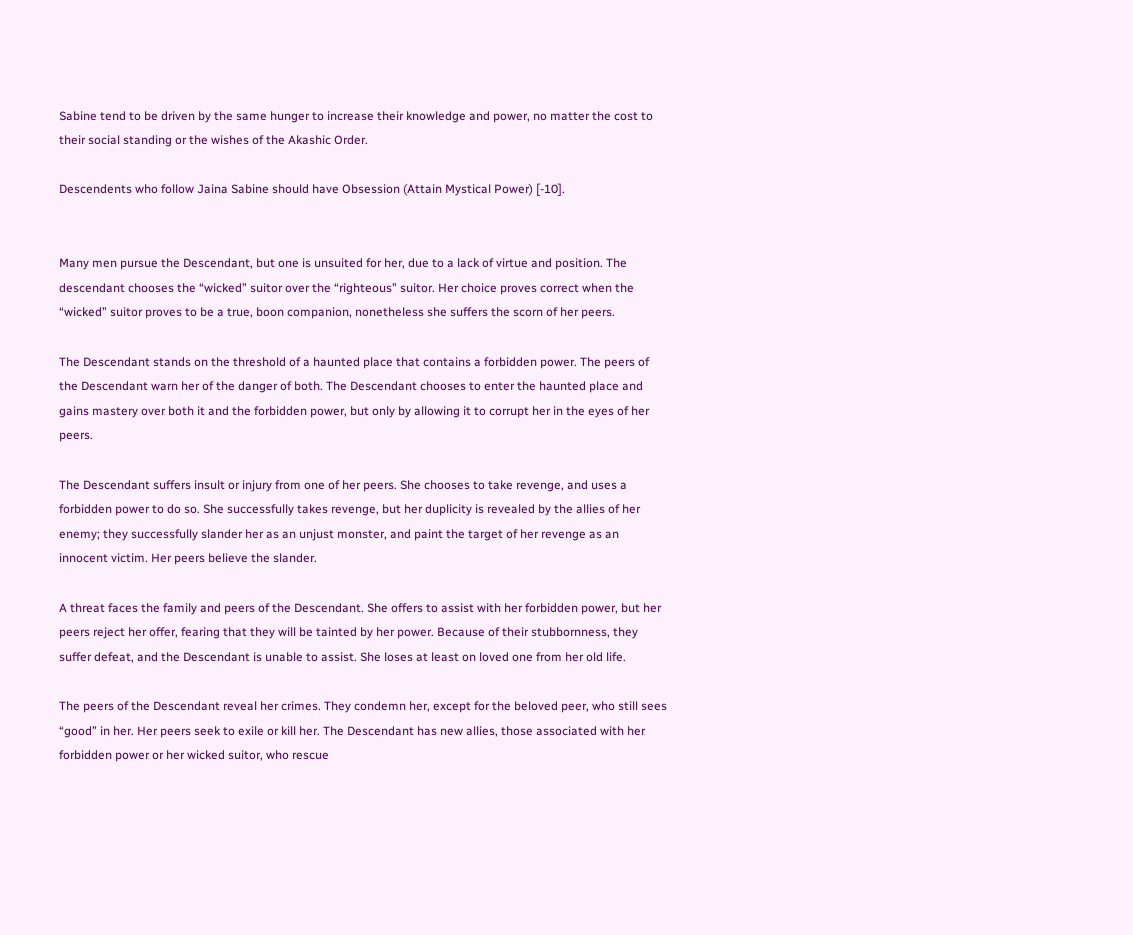Sabine tend to be driven by the same hunger to increase their knowledge and power, no matter the cost to their social standing or the wishes of the Akashic Order.

Descendents who follow Jaina Sabine should have Obsession (Attain Mystical Power) [-10].


Many men pursue the Descendant, but one is unsuited for her, due to a lack of virtue and position. The descendant chooses the “wicked” suitor over the “righteous” suitor. Her choice proves correct when the “wicked” suitor proves to be a true, boon companion, nonetheless she suffers the scorn of her peers.

The Descendant stands on the threshold of a haunted place that contains a forbidden power. The peers of the Descendant warn her of the danger of both. The Descendant chooses to enter the haunted place and gains mastery over both it and the forbidden power, but only by allowing it to corrupt her in the eyes of her peers.

The Descendant suffers insult or injury from one of her peers. She chooses to take revenge, and uses a forbidden power to do so. She successfully takes revenge, but her duplicity is revealed by the allies of her enemy; they successfully slander her as an unjust monster, and paint the target of her revenge as an innocent victim. Her peers believe the slander.

A threat faces the family and peers of the Descendant. She offers to assist with her forbidden power, but her peers reject her offer, fearing that they will be tainted by her power. Because of their stubbornness, they suffer defeat, and the Descendant is unable to assist. She loses at least on loved one from her old life.

The peers of the Descendant reveal her crimes. They condemn her, except for the beloved peer, who still sees “good” in her. Her peers seek to exile or kill her. The Descendant has new allies, those associated with her forbidden power or her wicked suitor, who rescue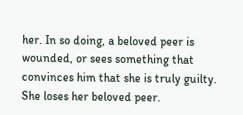her. In so doing, a beloved peer is wounded, or sees something that convinces him that she is truly guilty. She loses her beloved peer.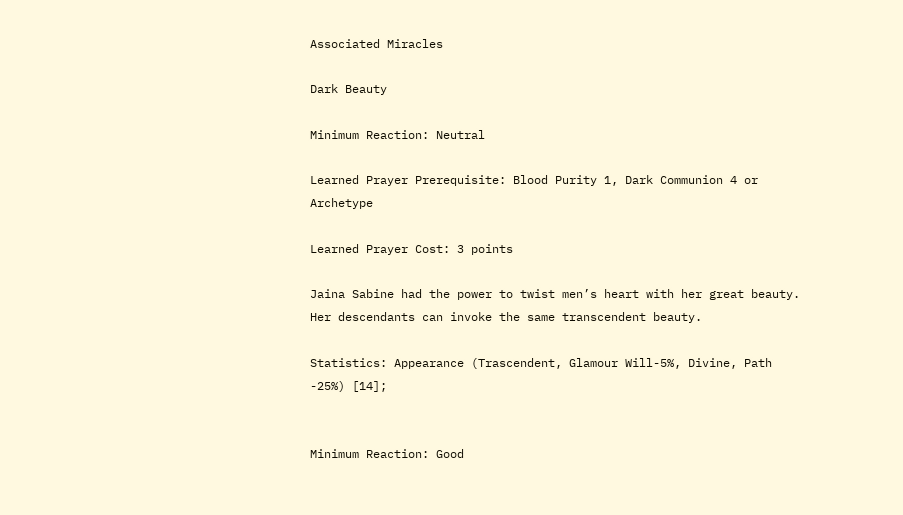Associated Miracles

Dark Beauty

Minimum Reaction: Neutral

Learned Prayer Prerequisite: Blood Purity 1, Dark Communion 4 or Archetype

Learned Prayer Cost: 3 points

Jaina Sabine had the power to twist men’s heart with her great beauty. Her descendants can invoke the same transcendent beauty.

Statistics: Appearance (Trascendent, Glamour Will-5%, Divine, Path -25%) [14];


Minimum Reaction: Good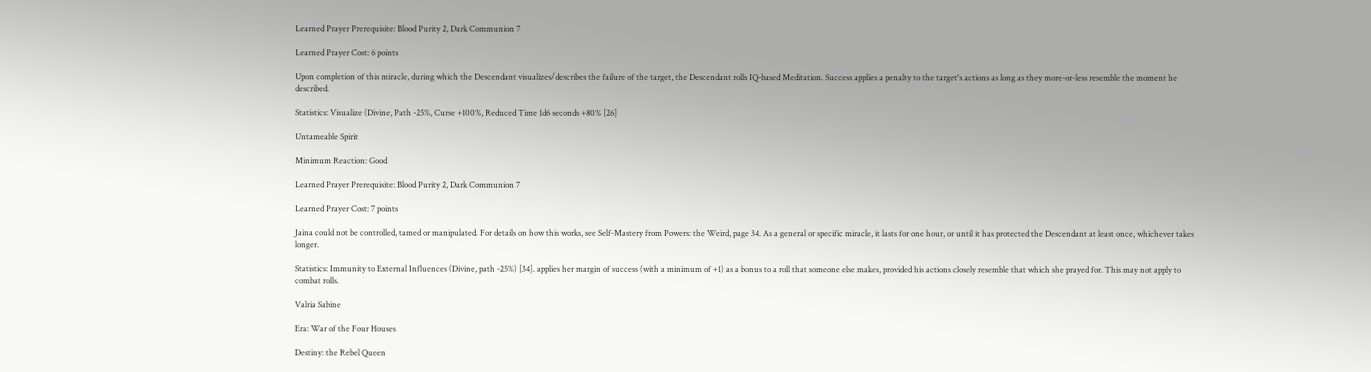Learned Prayer Prerequisite: Blood Purity 2, Dark Communion 7

Learned Prayer Cost: 6 points

Upon completion of this miracle, during which the Descendant visualizes/describes the failure of the target, the Descendant rolls IQ-based Meditation. Success applies a penalty to the target's actions as long as they more-or-less resemble the moment he described.

Statistics: Visualize (Divine, Path -25%, Curse +100%, Reduced Time 1d6 seconds +80% [26]

Untameable Spirit

Minimum Reaction: Good

Learned Prayer Prerequisite: Blood Purity 2, Dark Communion 7

Learned Prayer Cost: 7 points

Jaina could not be controlled, tamed or manipulated. For details on how this works, see Self-Mastery from Powers: the Weird, page 34. As a general or specific miracle, it lasts for one hour, or until it has protected the Descendant at least once, whichever takes longer.

Statistics: Immunity to External Influences (Divine, path -25%) [34]. applies her margin of success (with a minimum of +1) as a bonus to a roll that someone else makes, provided his actions closely resemble that which she prayed for. This may not apply to combat rolls.

Valria Sabine

Era: War of the Four Houses

Destiny: the Rebel Queen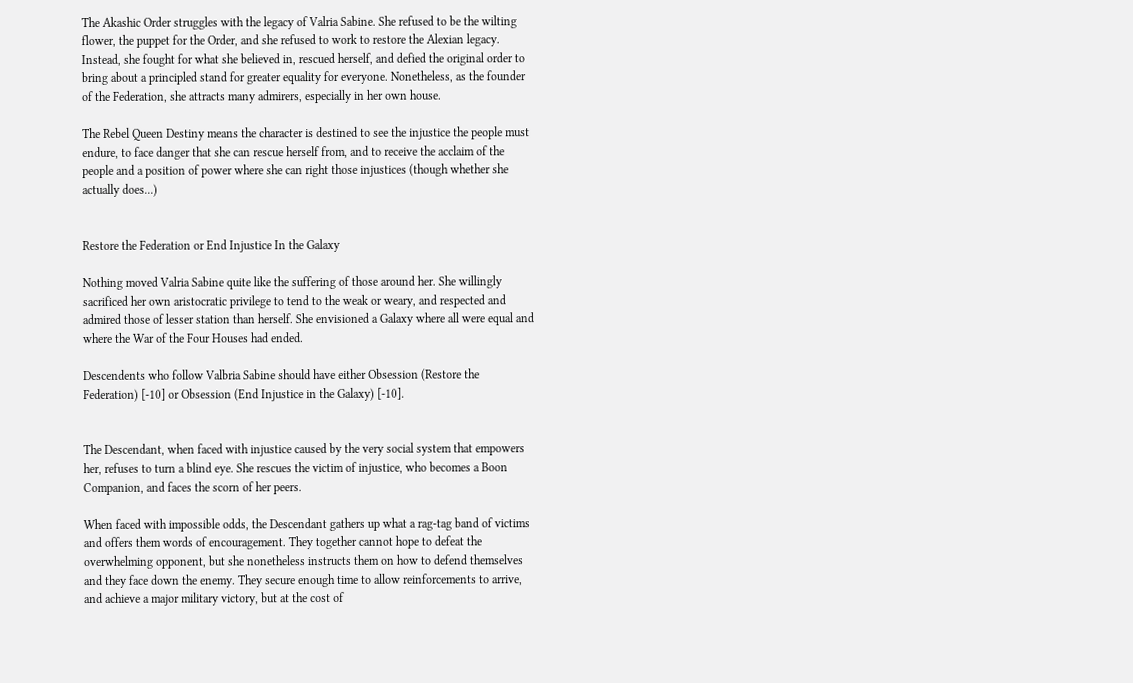The Akashic Order struggles with the legacy of Valria Sabine. She refused to be the wilting flower, the puppet for the Order, and she refused to work to restore the Alexian legacy. Instead, she fought for what she believed in, rescued herself, and defied the original order to bring about a principled stand for greater equality for everyone. Nonetheless, as the founder of the Federation, she attracts many admirers, especially in her own house.

The Rebel Queen Destiny means the character is destined to see the injustice the people must endure, to face danger that she can rescue herself from, and to receive the acclaim of the people and a position of power where she can right those injustices (though whether she actually does...)


Restore the Federation or End Injustice In the Galaxy

Nothing moved Valria Sabine quite like the suffering of those around her. She willingly sacrificed her own aristocratic privilege to tend to the weak or weary, and respected and admired those of lesser station than herself. She envisioned a Galaxy where all were equal and where the War of the Four Houses had ended.

Descendents who follow Valbria Sabine should have either Obsession (Restore the Federation) [-10] or Obsession (End Injustice in the Galaxy) [-10].


The Descendant, when faced with injustice caused by the very social system that empowers her, refuses to turn a blind eye. She rescues the victim of injustice, who becomes a Boon Companion, and faces the scorn of her peers.

When faced with impossible odds, the Descendant gathers up what a rag-tag band of victims and offers them words of encouragement. They together cannot hope to defeat the overwhelming opponent, but she nonetheless instructs them on how to defend themselves and they face down the enemy. They secure enough time to allow reinforcements to arrive, and achieve a major military victory, but at the cost of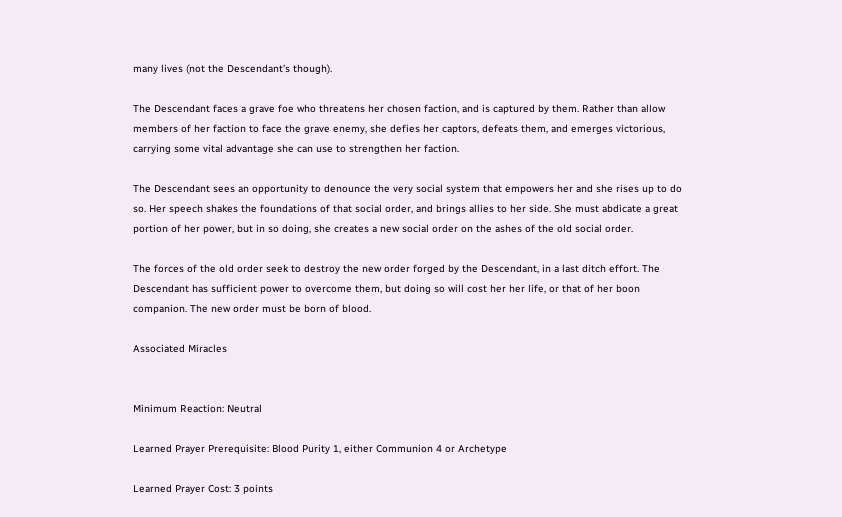many lives (not the Descendant’s though).

The Descendant faces a grave foe who threatens her chosen faction, and is captured by them. Rather than allow members of her faction to face the grave enemy, she defies her captors, defeats them, and emerges victorious, carrying some vital advantage she can use to strengthen her faction.

The Descendant sees an opportunity to denounce the very social system that empowers her and she rises up to do so. Her speech shakes the foundations of that social order, and brings allies to her side. She must abdicate a great portion of her power, but in so doing, she creates a new social order on the ashes of the old social order.

The forces of the old order seek to destroy the new order forged by the Descendant, in a last ditch effort. The Descendant has sufficient power to overcome them, but doing so will cost her her life, or that of her boon companion. The new order must be born of blood.

Associated Miracles


Minimum Reaction: Neutral

Learned Prayer Prerequisite: Blood Purity 1, either Communion 4 or Archetype

Learned Prayer Cost: 3 points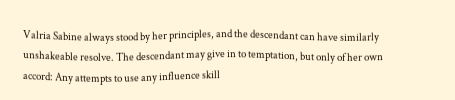Valria Sabine always stood by her principles, and the descendant can have similarly unshakeable resolve. The descendant may give in to temptation, but only of her own accord: Any attempts to use any influence skill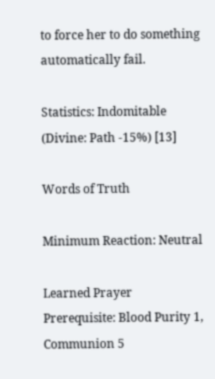to force her to do something automatically fail.

Statistics: Indomitable (Divine: Path -15%) [13]

Words of Truth

Minimum Reaction: Neutral

Learned Prayer Prerequisite: Blood Purity 1, Communion 5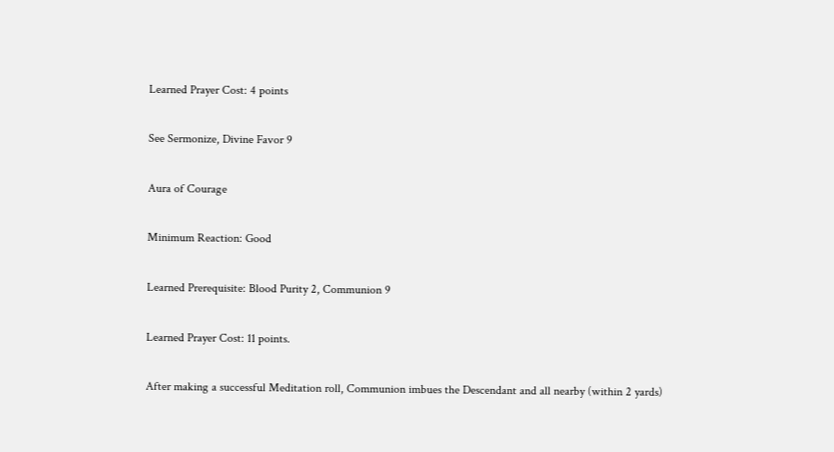Learned Prayer Cost: 4 points

See Sermonize, Divine Favor 9

Aura of Courage

Minimum Reaction: Good

Learned Prerequisite: Blood Purity 2, Communion 9

Learned Prayer Cost: 11 points.

After making a successful Meditation roll, Communion imbues the Descendant and all nearby (within 2 yards)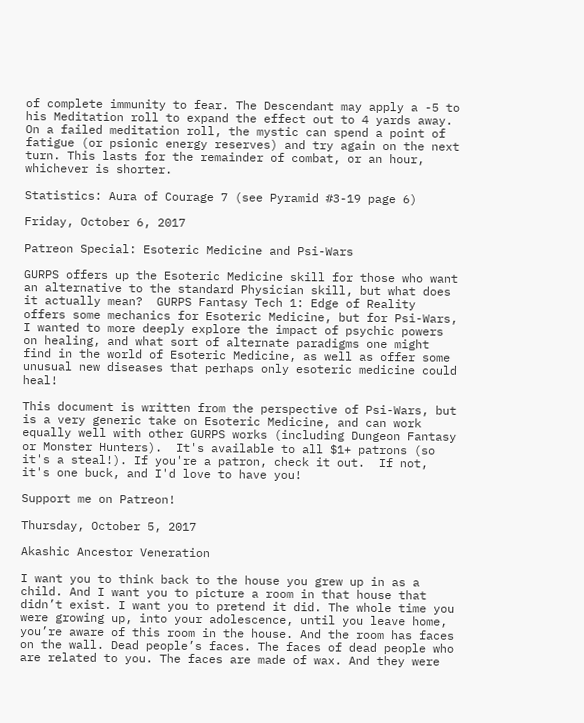of complete immunity to fear. The Descendant may apply a -5 to his Meditation roll to expand the effect out to 4 yards away. On a failed meditation roll, the mystic can spend a point of fatigue (or psionic energy reserves) and try again on the next turn. This lasts for the remainder of combat, or an hour, whichever is shorter.

Statistics: Aura of Courage 7 (see Pyramid #3-19 page 6)

Friday, October 6, 2017

Patreon Special: Esoteric Medicine and Psi-Wars

GURPS offers up the Esoteric Medicine skill for those who want an alternative to the standard Physician skill, but what does it actually mean?  GURPS Fantasy Tech 1: Edge of Reality offers some mechanics for Esoteric Medicine, but for Psi-Wars, I wanted to more deeply explore the impact of psychic powers on healing, and what sort of alternate paradigms one might find in the world of Esoteric Medicine, as well as offer some unusual new diseases that perhaps only esoteric medicine could heal!

This document is written from the perspective of Psi-Wars, but is a very generic take on Esoteric Medicine, and can work equally well with other GURPS works (including Dungeon Fantasy or Monster Hunters).  It's available to all $1+ patrons (so it's a steal!). If you're a patron, check it out.  If not, it's one buck, and I'd love to have you!

Support me on Patreon!

Thursday, October 5, 2017

Akashic Ancestor Veneration

I want you to think back to the house you grew up in as a child. And I want you to picture a room in that house that didn’t exist. I want you to pretend it did. The whole time you were growing up, into your adolescence, until you leave home, you’re aware of this room in the house. And the room has faces on the wall. Dead people’s faces. The faces of dead people who are related to you. The faces are made of wax. And they were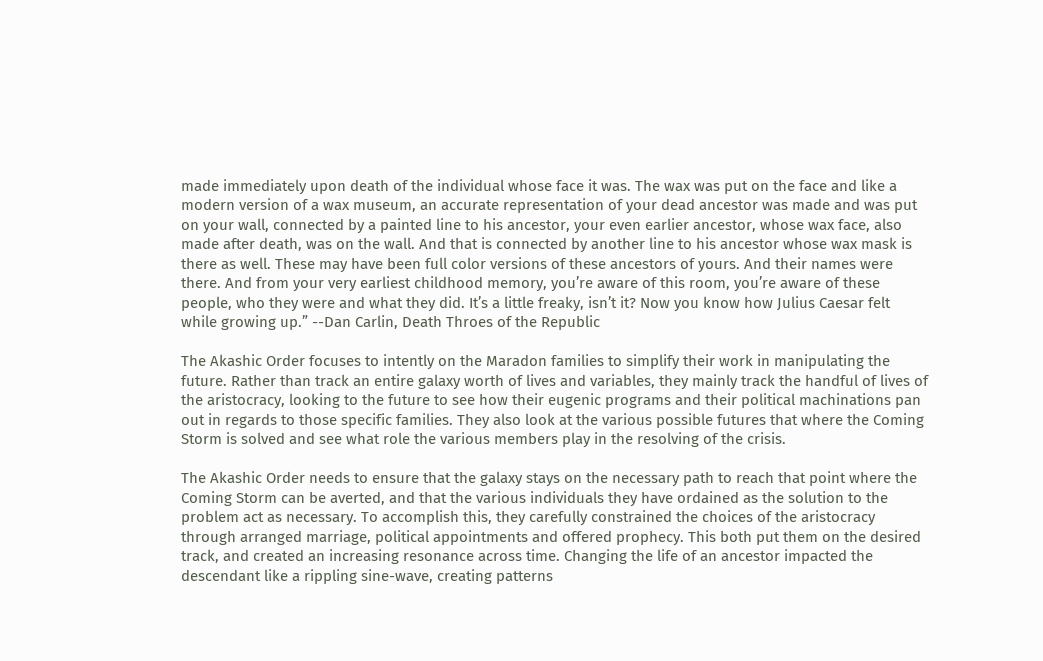made immediately upon death of the individual whose face it was. The wax was put on the face and like a modern version of a wax museum, an accurate representation of your dead ancestor was made and was put on your wall, connected by a painted line to his ancestor, your even earlier ancestor, whose wax face, also made after death, was on the wall. And that is connected by another line to his ancestor whose wax mask is there as well. These may have been full color versions of these ancestors of yours. And their names were there. And from your very earliest childhood memory, you’re aware of this room, you’re aware of these people, who they were and what they did. It’s a little freaky, isn’t it? Now you know how Julius Caesar felt while growing up.” --Dan Carlin, Death Throes of the Republic

The Akashic Order focuses to intently on the Maradon families to simplify their work in manipulating the future. Rather than track an entire galaxy worth of lives and variables, they mainly track the handful of lives of the aristocracy, looking to the future to see how their eugenic programs and their political machinations pan out in regards to those specific families. They also look at the various possible futures that where the Coming Storm is solved and see what role the various members play in the resolving of the crisis.

The Akashic Order needs to ensure that the galaxy stays on the necessary path to reach that point where the Coming Storm can be averted, and that the various individuals they have ordained as the solution to the problem act as necessary. To accomplish this, they carefully constrained the choices of the aristocracy through arranged marriage, political appointments and offered prophecy. This both put them on the desired track, and created an increasing resonance across time. Changing the life of an ancestor impacted the descendant like a rippling sine-wave, creating patterns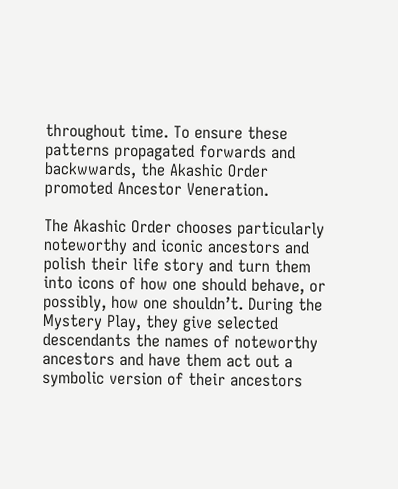throughout time. To ensure these patterns propagated forwards and backwwards, the Akashic Order promoted Ancestor Veneration.

The Akashic Order chooses particularly noteworthy and iconic ancestors and polish their life story and turn them into icons of how one should behave, or possibly, how one shouldn’t. During the Mystery Play, they give selected descendants the names of noteworthy ancestors and have them act out a symbolic version of their ancestors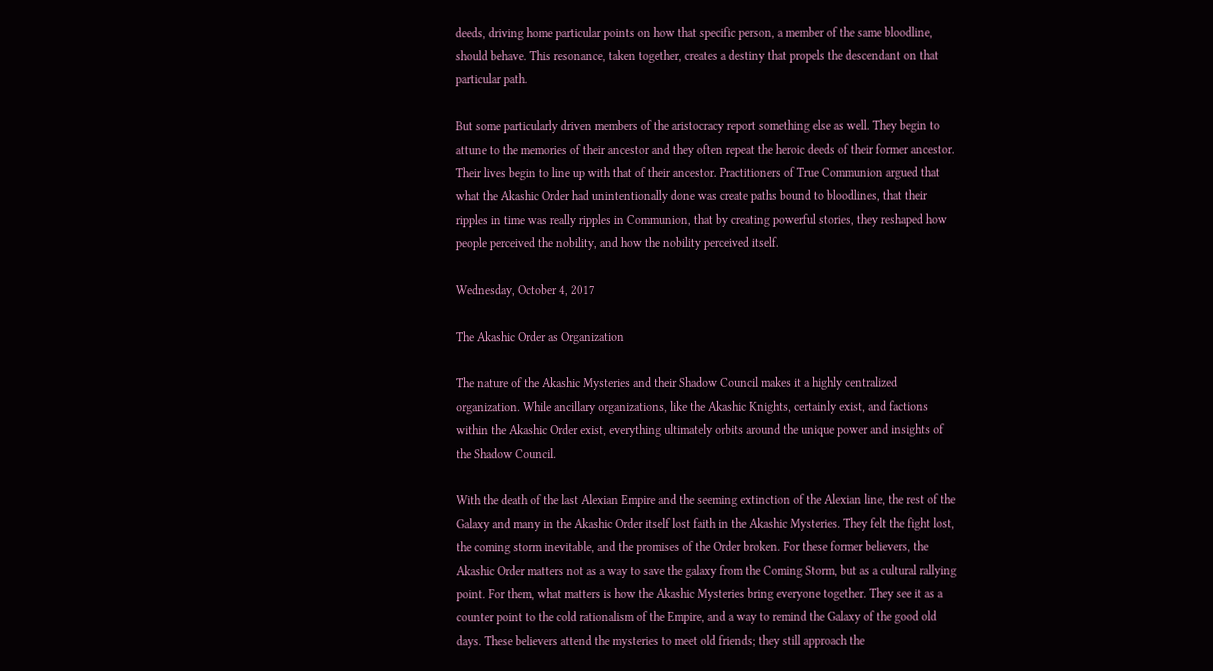deeds, driving home particular points on how that specific person, a member of the same bloodline, should behave. This resonance, taken together, creates a destiny that propels the descendant on that particular path.

But some particularly driven members of the aristocracy report something else as well. They begin to attune to the memories of their ancestor and they often repeat the heroic deeds of their former ancestor. Their lives begin to line up with that of their ancestor. Practitioners of True Communion argued that what the Akashic Order had unintentionally done was create paths bound to bloodlines, that their ripples in time was really ripples in Communion, that by creating powerful stories, they reshaped how people perceived the nobility, and how the nobility perceived itself.

Wednesday, October 4, 2017

The Akashic Order as Organization

The nature of the Akashic Mysteries and their Shadow Council makes it a highly centralized organization. While ancillary organizations, like the Akashic Knights, certainly exist, and factions within the Akashic Order exist, everything ultimately orbits around the unique power and insights of the Shadow Council.

With the death of the last Alexian Empire and the seeming extinction of the Alexian line, the rest of the Galaxy and many in the Akashic Order itself lost faith in the Akashic Mysteries. They felt the fight lost, the coming storm inevitable, and the promises of the Order broken. For these former believers, the Akashic Order matters not as a way to save the galaxy from the Coming Storm, but as a cultural rallying point. For them, what matters is how the Akashic Mysteries bring everyone together. They see it as a counter point to the cold rationalism of the Empire, and a way to remind the Galaxy of the good old days. These believers attend the mysteries to meet old friends; they still approach the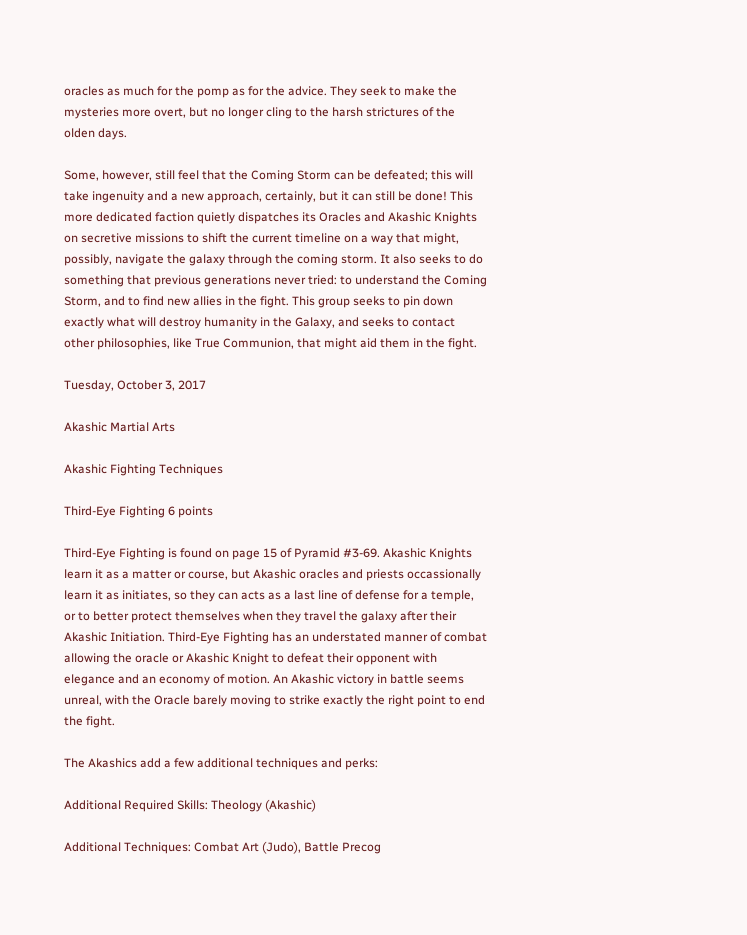oracles as much for the pomp as for the advice. They seek to make the mysteries more overt, but no longer cling to the harsh strictures of the olden days.

Some, however, still feel that the Coming Storm can be defeated; this will take ingenuity and a new approach, certainly, but it can still be done! This more dedicated faction quietly dispatches its Oracles and Akashic Knights on secretive missions to shift the current timeline on a way that might, possibly, navigate the galaxy through the coming storm. It also seeks to do something that previous generations never tried: to understand the Coming Storm, and to find new allies in the fight. This group seeks to pin down exactly what will destroy humanity in the Galaxy, and seeks to contact other philosophies, like True Communion, that might aid them in the fight.

Tuesday, October 3, 2017

Akashic Martial Arts

Akashic Fighting Techniques

Third-Eye Fighting 6 points

Third-Eye Fighting is found on page 15 of Pyramid #3-69. Akashic Knights learn it as a matter or course, but Akashic oracles and priests occassionally learn it as initiates, so they can acts as a last line of defense for a temple, or to better protect themselves when they travel the galaxy after their Akashic Initiation. Third-Eye Fighting has an understated manner of combat allowing the oracle or Akashic Knight to defeat their opponent with elegance and an economy of motion. An Akashic victory in battle seems unreal, with the Oracle barely moving to strike exactly the right point to end the fight.

The Akashics add a few additional techniques and perks:

Additional Required Skills: Theology (Akashic)

Additional Techniques: Combat Art (Judo), Battle Precog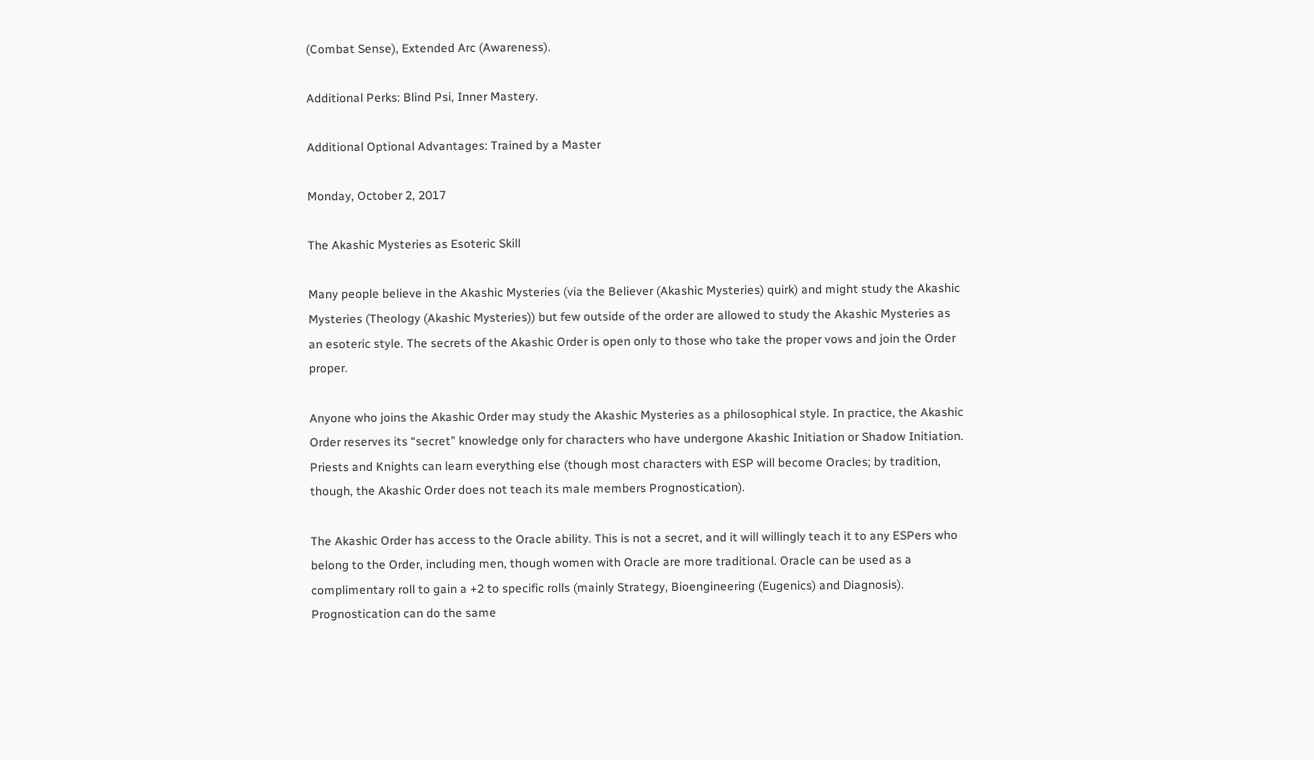(Combat Sense), Extended Arc (Awareness).

Additional Perks: Blind Psi, Inner Mastery.

Additional Optional Advantages: Trained by a Master

Monday, October 2, 2017

The Akashic Mysteries as Esoteric Skill

Many people believe in the Akashic Mysteries (via the Believer (Akashic Mysteries) quirk) and might study the Akashic Mysteries (Theology (Akashic Mysteries)) but few outside of the order are allowed to study the Akashic Mysteries as an esoteric style. The secrets of the Akashic Order is open only to those who take the proper vows and join the Order proper.

Anyone who joins the Akashic Order may study the Akashic Mysteries as a philosophical style. In practice, the Akashic Order reserves its “secret” knowledge only for characters who have undergone Akashic Initiation or Shadow Initiation. Priests and Knights can learn everything else (though most characters with ESP will become Oracles; by tradition, though, the Akashic Order does not teach its male members Prognostication).

The Akashic Order has access to the Oracle ability. This is not a secret, and it will willingly teach it to any ESPers who belong to the Order, including men, though women with Oracle are more traditional. Oracle can be used as a complimentary roll to gain a +2 to specific rolls (mainly Strategy, Bioengineering (Eugenics) and Diagnosis). Prognostication can do the same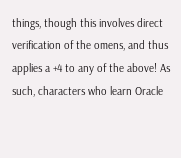things, though this involves direct verification of the omens, and thus applies a +4 to any of the above! As such, characters who learn Oracle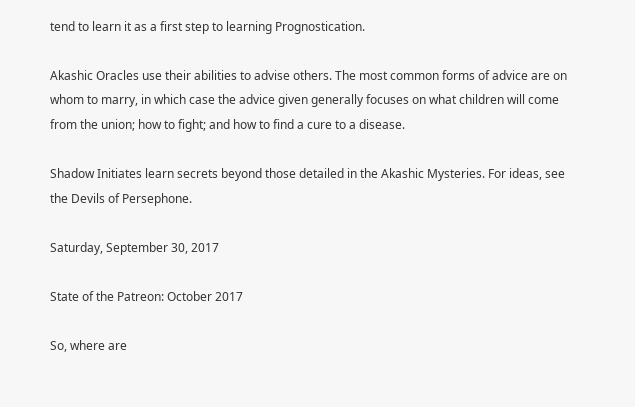tend to learn it as a first step to learning Prognostication.

Akashic Oracles use their abilities to advise others. The most common forms of advice are on whom to marry, in which case the advice given generally focuses on what children will come from the union; how to fight; and how to find a cure to a disease.

Shadow Initiates learn secrets beyond those detailed in the Akashic Mysteries. For ideas, see the Devils of Persephone.

Saturday, September 30, 2017

State of the Patreon: October 2017

So, where are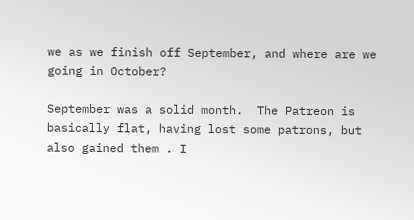we as we finish off September, and where are we going in October?

September was a solid month.  The Patreon is basically flat, having lost some patrons, but also gained them . I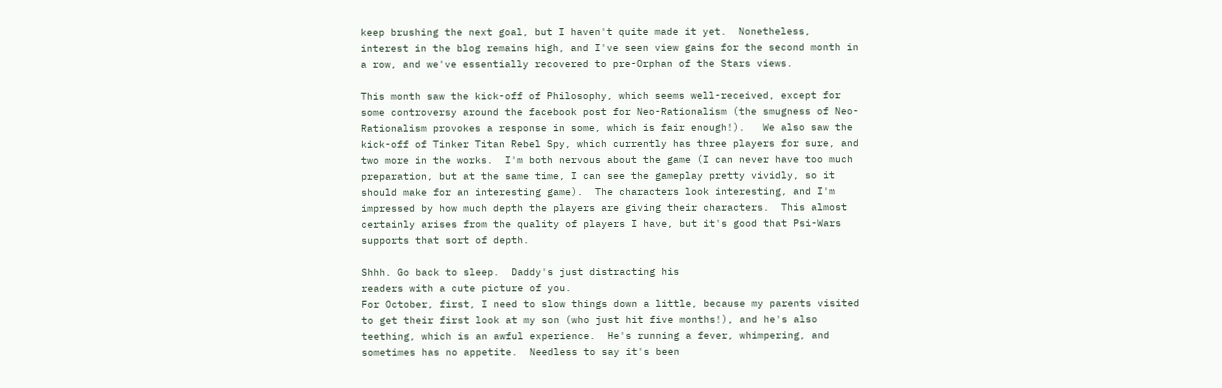keep brushing the next goal, but I haven't quite made it yet.  Nonetheless, interest in the blog remains high, and I've seen view gains for the second month in a row, and we've essentially recovered to pre-Orphan of the Stars views.

This month saw the kick-off of Philosophy, which seems well-received, except for some controversy around the facebook post for Neo-Rationalism (the smugness of Neo-Rationalism provokes a response in some, which is fair enough!).   We also saw the kick-off of Tinker Titan Rebel Spy, which currently has three players for sure, and two more in the works.  I'm both nervous about the game (I can never have too much preparation, but at the same time, I can see the gameplay pretty vividly, so it should make for an interesting game).  The characters look interesting, and I'm impressed by how much depth the players are giving their characters.  This almost certainly arises from the quality of players I have, but it's good that Psi-Wars supports that sort of depth.

Shhh. Go back to sleep.  Daddy's just distracting his
readers with a cute picture of you.
For October, first, I need to slow things down a little, because my parents visited to get their first look at my son (who just hit five months!), and he's also teething, which is an awful experience.  He's running a fever, whimpering, and sometimes has no appetite.  Needless to say it's been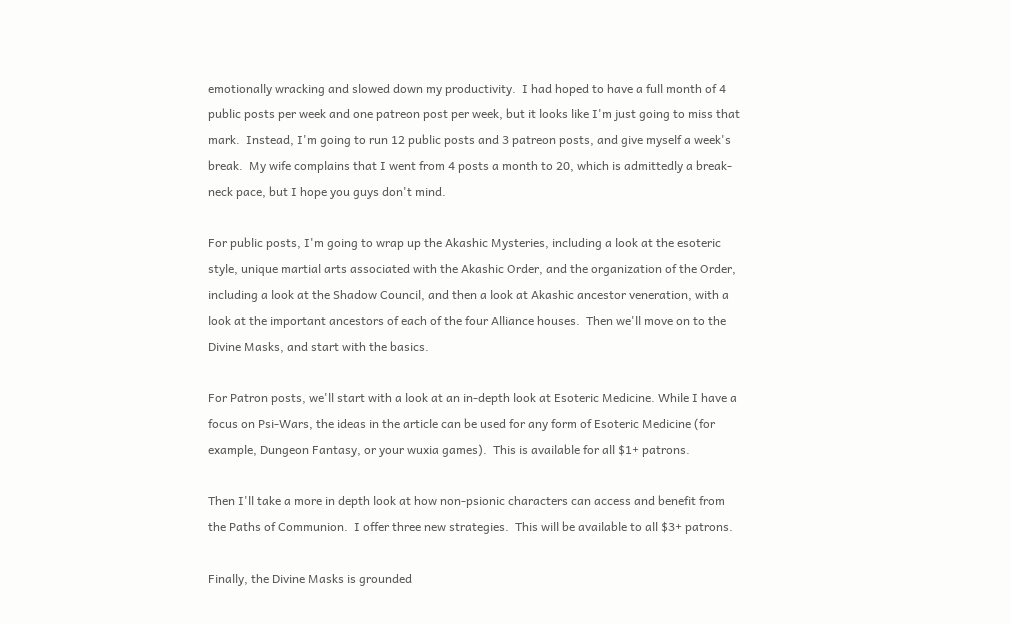emotionally wracking and slowed down my productivity.  I had hoped to have a full month of 4 public posts per week and one patreon post per week, but it looks like I'm just going to miss that mark.  Instead, I'm going to run 12 public posts and 3 patreon posts, and give myself a week's break.  My wife complains that I went from 4 posts a month to 20, which is admittedly a break-neck pace, but I hope you guys don't mind.

For public posts, I'm going to wrap up the Akashic Mysteries, including a look at the esoteric style, unique martial arts associated with the Akashic Order, and the organization of the Order, including a look at the Shadow Council, and then a look at Akashic ancestor veneration, with a look at the important ancestors of each of the four Alliance houses.  Then we'll move on to the Divine Masks, and start with the basics.

For Patron posts, we'll start with a look at an in-depth look at Esoteric Medicine. While I have a focus on Psi-Wars, the ideas in the article can be used for any form of Esoteric Medicine (for example, Dungeon Fantasy, or your wuxia games).  This is available for all $1+ patrons.

Then I'll take a more in depth look at how non-psionic characters can access and benefit from the Paths of Communion.  I offer three new strategies.  This will be available to all $3+ patrons.

Finally, the Divine Masks is grounded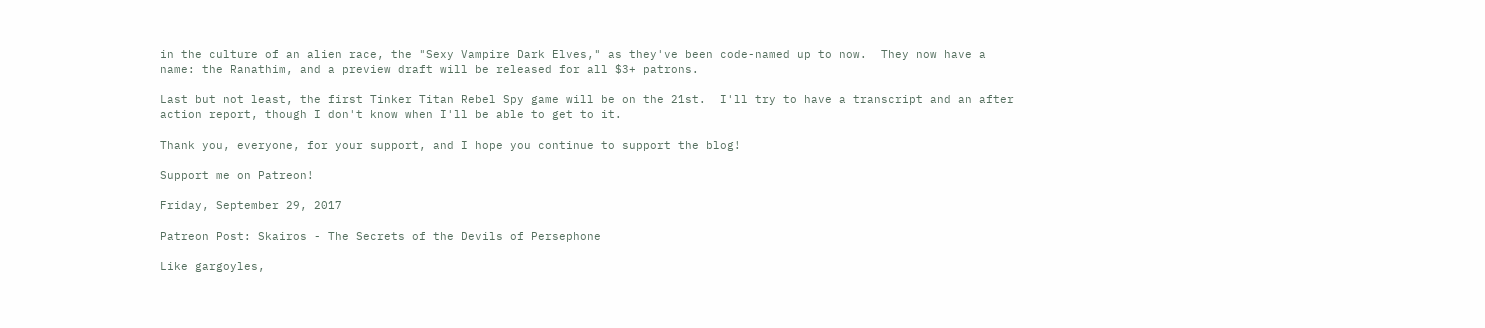in the culture of an alien race, the "Sexy Vampire Dark Elves," as they've been code-named up to now.  They now have a name: the Ranathim, and a preview draft will be released for all $3+ patrons.

Last but not least, the first Tinker Titan Rebel Spy game will be on the 21st.  I'll try to have a transcript and an after action report, though I don't know when I'll be able to get to it.

Thank you, everyone, for your support, and I hope you continue to support the blog!

Support me on Patreon!

Friday, September 29, 2017

Patreon Post: Skairos - The Secrets of the Devils of Persephone

Like gargoyles,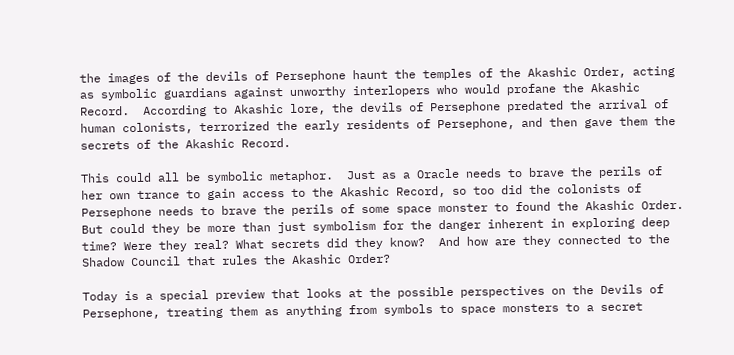the images of the devils of Persephone haunt the temples of the Akashic Order, acting as symbolic guardians against unworthy interlopers who would profane the Akashic Record.  According to Akashic lore, the devils of Persephone predated the arrival of human colonists, terrorized the early residents of Persephone, and then gave them the secrets of the Akashic Record.

This could all be symbolic metaphor.  Just as a Oracle needs to brave the perils of her own trance to gain access to the Akashic Record, so too did the colonists of Persephone needs to brave the perils of some space monster to found the Akashic Order.  But could they be more than just symbolism for the danger inherent in exploring deep time? Were they real? What secrets did they know?  And how are they connected to the Shadow Council that rules the Akashic Order?

Today is a special preview that looks at the possible perspectives on the Devils of Persephone, treating them as anything from symbols to space monsters to a secret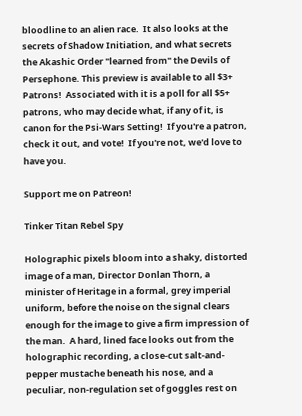bloodline to an alien race.  It also looks at the secrets of Shadow Initiation, and what secrets the Akashic Order "learned from" the Devils of Persephone. This preview is available to all $3+ Patrons!  Associated with it is a poll for all $5+ patrons, who may decide what, if any of it, is canon for the Psi-Wars Setting!  If you're a patron, check it out, and vote!  If you're not, we'd love to have you.

Support me on Patreon!

Tinker Titan Rebel Spy

Holographic pixels bloom into a shaky, distorted image of a man, Director Donlan Thorn, a minister of Heritage in a formal, grey imperial uniform, before the noise on the signal clears enough for the image to give a firm impression of the man.  A hard, lined face looks out from the holographic recording, a close-cut salt-and-pepper mustache beneath his nose, and a peculiar, non-regulation set of goggles rest on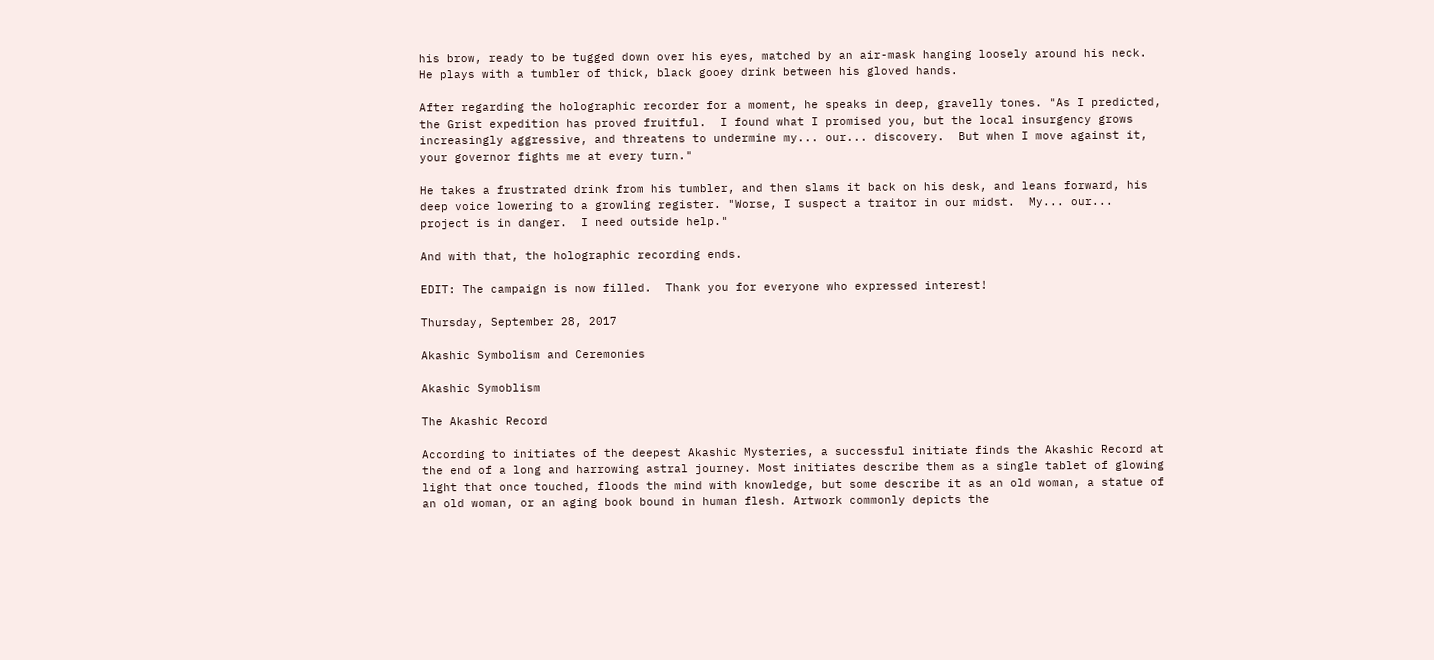his brow, ready to be tugged down over his eyes, matched by an air-mask hanging loosely around his neck.  He plays with a tumbler of thick, black gooey drink between his gloved hands.

After regarding the holographic recorder for a moment, he speaks in deep, gravelly tones. "As I predicted, the Grist expedition has proved fruitful.  I found what I promised you, but the local insurgency grows increasingly aggressive, and threatens to undermine my... our... discovery.  But when I move against it, your governor fights me at every turn."

He takes a frustrated drink from his tumbler, and then slams it back on his desk, and leans forward, his deep voice lowering to a growling register. "Worse, I suspect a traitor in our midst.  My... our... project is in danger.  I need outside help."

And with that, the holographic recording ends.

EDIT: The campaign is now filled.  Thank you for everyone who expressed interest!

Thursday, September 28, 2017

Akashic Symbolism and Ceremonies

Akashic Symoblism

The Akashic Record

According to initiates of the deepest Akashic Mysteries, a successful initiate finds the Akashic Record at the end of a long and harrowing astral journey. Most initiates describe them as a single tablet of glowing light that once touched, floods the mind with knowledge, but some describe it as an old woman, a statue of an old woman, or an aging book bound in human flesh. Artwork commonly depicts the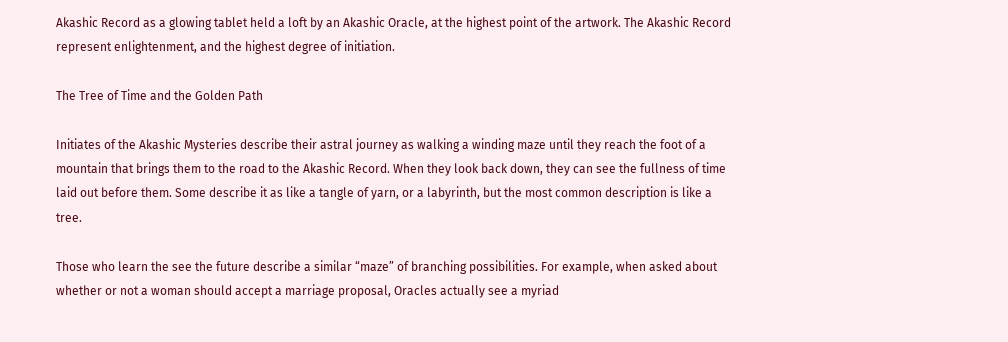Akashic Record as a glowing tablet held a loft by an Akashic Oracle, at the highest point of the artwork. The Akashic Record represent enlightenment, and the highest degree of initiation.

The Tree of Time and the Golden Path

Initiates of the Akashic Mysteries describe their astral journey as walking a winding maze until they reach the foot of a mountain that brings them to the road to the Akashic Record. When they look back down, they can see the fullness of time laid out before them. Some describe it as like a tangle of yarn, or a labyrinth, but the most common description is like a tree.

Those who learn the see the future describe a similar “maze” of branching possibilities. For example, when asked about whether or not a woman should accept a marriage proposal, Oracles actually see a myriad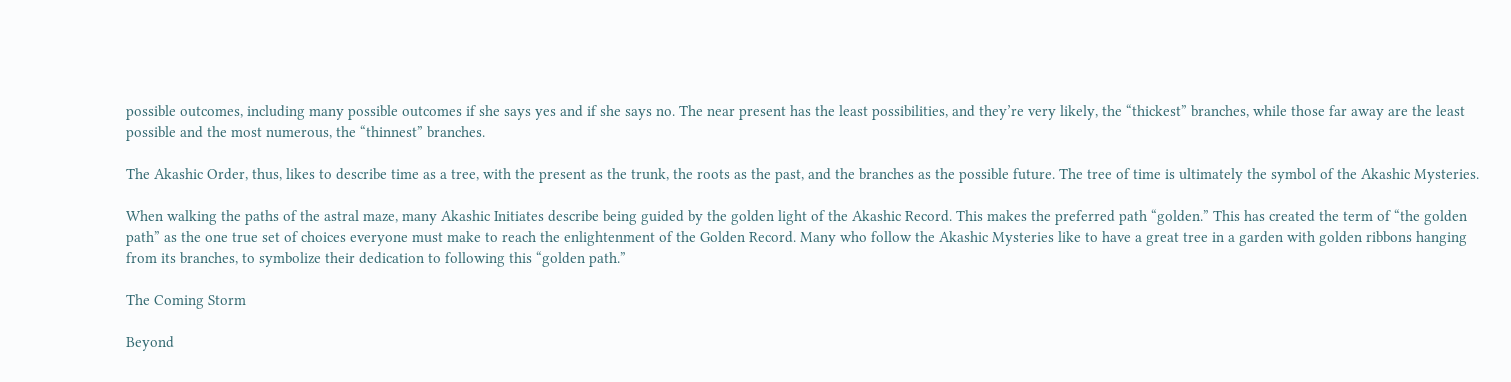possible outcomes, including many possible outcomes if she says yes and if she says no. The near present has the least possibilities, and they’re very likely, the “thickest” branches, while those far away are the least possible and the most numerous, the “thinnest” branches.

The Akashic Order, thus, likes to describe time as a tree, with the present as the trunk, the roots as the past, and the branches as the possible future. The tree of time is ultimately the symbol of the Akashic Mysteries.

When walking the paths of the astral maze, many Akashic Initiates describe being guided by the golden light of the Akashic Record. This makes the preferred path “golden.” This has created the term of “the golden path” as the one true set of choices everyone must make to reach the enlightenment of the Golden Record. Many who follow the Akashic Mysteries like to have a great tree in a garden with golden ribbons hanging from its branches, to symbolize their dedication to following this “golden path.”

The Coming Storm

Beyond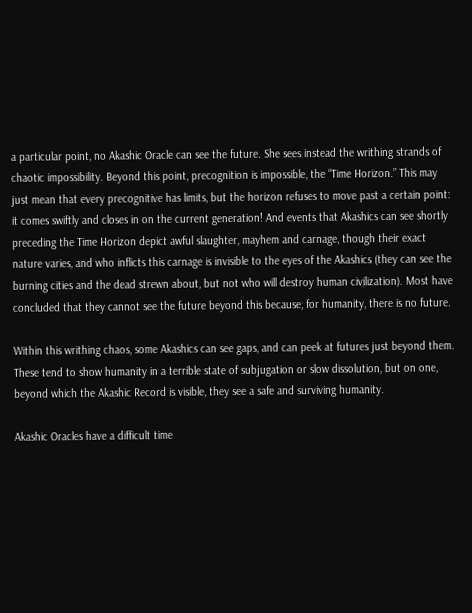a particular point, no Akashic Oracle can see the future. She sees instead the writhing strands of chaotic impossibility. Beyond this point, precognition is impossible, the “Time Horizon.” This may just mean that every precognitive has limits, but the horizon refuses to move past a certain point: it comes swiftly and closes in on the current generation! And events that Akashics can see shortly preceding the Time Horizon depict awful slaughter, mayhem and carnage, though their exact nature varies, and who inflicts this carnage is invisible to the eyes of the Akashics (they can see the burning cities and the dead strewn about, but not who will destroy human civilization). Most have concluded that they cannot see the future beyond this because, for humanity, there is no future.

Within this writhing chaos, some Akashics can see gaps, and can peek at futures just beyond them. These tend to show humanity in a terrible state of subjugation or slow dissolution, but on one, beyond which the Akashic Record is visible, they see a safe and surviving humanity.

Akashic Oracles have a difficult time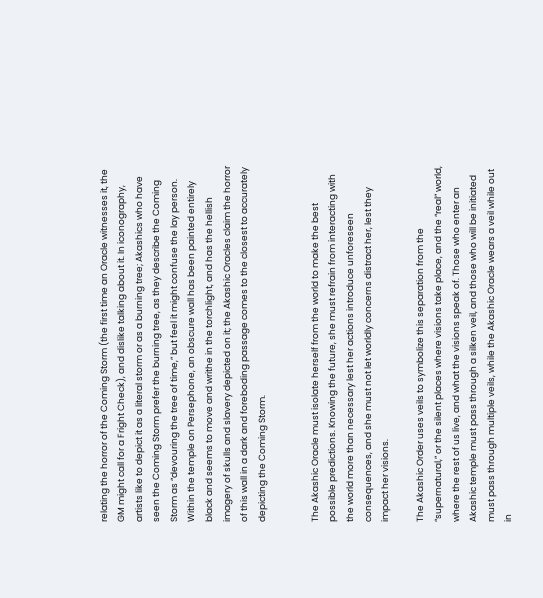relating the horror of the Coming Storm (the first time an Oracle witnesses it, the GM might call for a Fright Check), and dislike talking about it. In iconography, artists like to depict it as a literal storm or as a burning tree; Akashics who have seen the Coming Storm prefer the burning tree, as they describe the Coming Storm as “devouring the tree of time,” but feel it might confuse the lay person. Within the temple on Persephone, an obscure wall has been painted entirely black and seems to move and writhe in the torchlight, and has the hellish imagery of skulls and slavery depicted on it; the Akashic Oracles claim the horror of this wall in a dark and foreboding passage comes to the closest to accurately depicting the Coming Storm.


The Akashic Oracle must isolate herself from the world to make the best possible predictions. Knowing the future, she must refrain from interacting with the world more than necessary lest her actions introduce unforeseen consequences, and she must not let worldly concerns distract her, lest they impact her visions.

The Akashic Order uses veils to symbolize this separation from the “supernatural,” or the silent places where visions take place, and the “real” world, where the rest of us live, and what the visions speak of. Those who enter an Akashic temple must pass through a silken veil, and those who will be initiated must pass through multiple veils, while the Akashic Oracle wears a veil while out in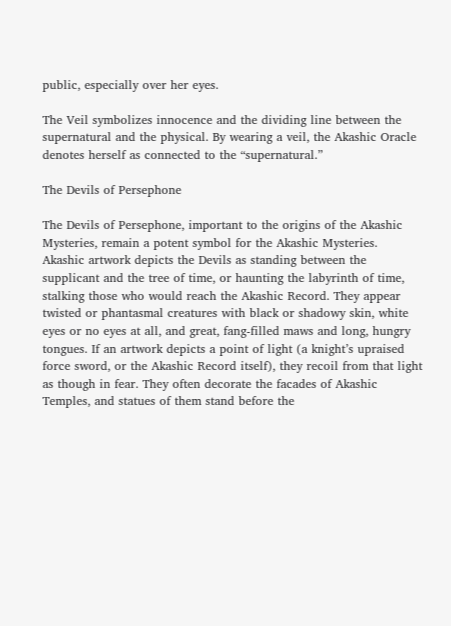public, especially over her eyes.

The Veil symbolizes innocence and the dividing line between the supernatural and the physical. By wearing a veil, the Akashic Oracle denotes herself as connected to the “supernatural.”

The Devils of Persephone

The Devils of Persephone, important to the origins of the Akashic Mysteries, remain a potent symbol for the Akashic Mysteries. Akashic artwork depicts the Devils as standing between the supplicant and the tree of time, or haunting the labyrinth of time, stalking those who would reach the Akashic Record. They appear twisted or phantasmal creatures with black or shadowy skin, white eyes or no eyes at all, and great, fang-filled maws and long, hungry tongues. If an artwork depicts a point of light (a knight’s upraised force sword, or the Akashic Record itself), they recoil from that light as though in fear. They often decorate the facades of Akashic Temples, and statues of them stand before the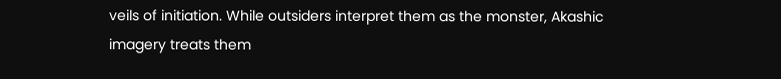veils of initiation. While outsiders interpret them as the monster, Akashic imagery treats them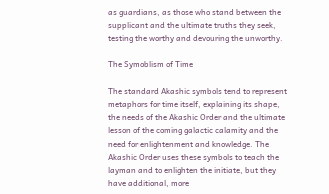as guardians, as those who stand between the supplicant and the ultimate truths they seek, testing the worthy and devouring the unworthy.

The Symoblism of Time

The standard Akashic symbols tend to represent metaphors for time itself, explaining its shape, the needs of the Akashic Order and the ultimate lesson of the coming galactic calamity and the need for enlightenment and knowledge. The Akashic Order uses these symbols to teach the layman and to enlighten the initiate, but they have additional, more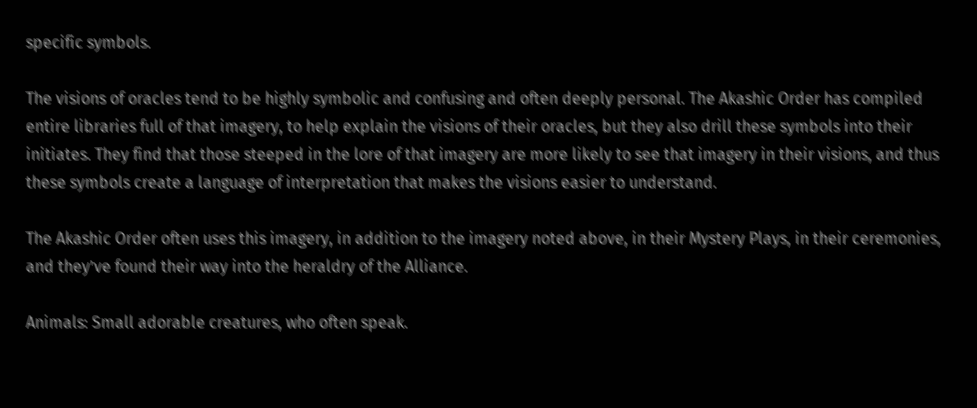specific symbols.

The visions of oracles tend to be highly symbolic and confusing and often deeply personal. The Akashic Order has compiled entire libraries full of that imagery, to help explain the visions of their oracles, but they also drill these symbols into their initiates. They find that those steeped in the lore of that imagery are more likely to see that imagery in their visions, and thus these symbols create a language of interpretation that makes the visions easier to understand.

The Akashic Order often uses this imagery, in addition to the imagery noted above, in their Mystery Plays, in their ceremonies, and they’ve found their way into the heraldry of the Alliance.

Animals: Small adorable creatures, who often speak.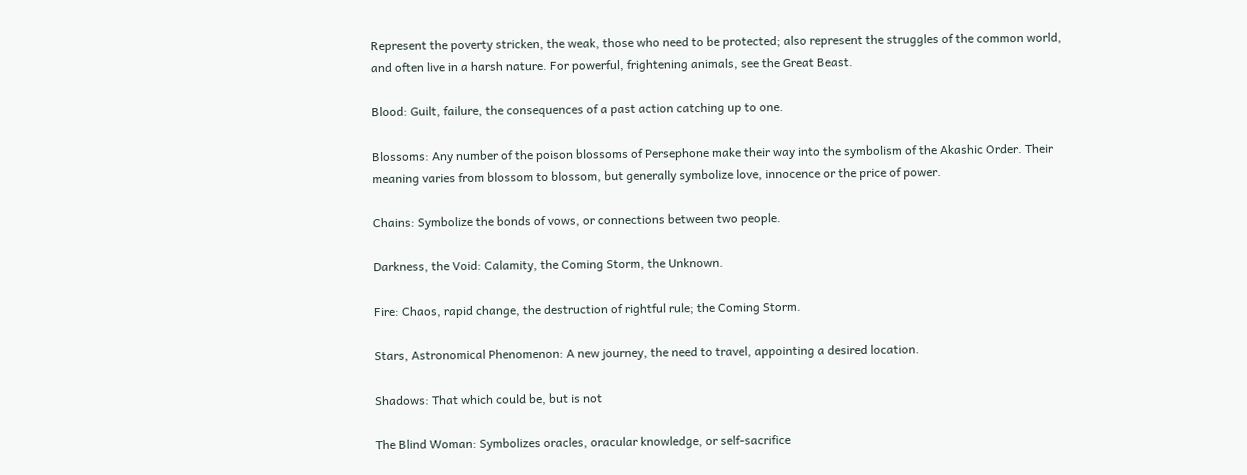Represent the poverty stricken, the weak, those who need to be protected; also represent the struggles of the common world, and often live in a harsh nature. For powerful, frightening animals, see the Great Beast.

Blood: Guilt, failure, the consequences of a past action catching up to one.

Blossoms: Any number of the poison blossoms of Persephone make their way into the symbolism of the Akashic Order. Their meaning varies from blossom to blossom, but generally symbolize love, innocence or the price of power.

Chains: Symbolize the bonds of vows, or connections between two people.

Darkness, the Void: Calamity, the Coming Storm, the Unknown.

Fire: Chaos, rapid change, the destruction of rightful rule; the Coming Storm.

Stars, Astronomical Phenomenon: A new journey, the need to travel, appointing a desired location.

Shadows: That which could be, but is not

The Blind Woman: Symbolizes oracles, oracular knowledge, or self-sacrifice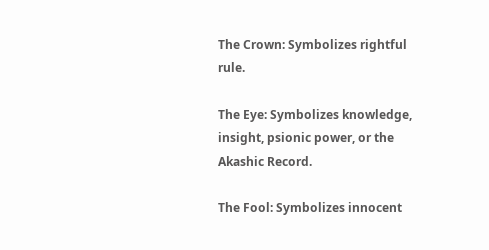The Crown: Symbolizes rightful rule.

The Eye: Symbolizes knowledge, insight, psionic power, or the Akashic Record.

The Fool: Symbolizes innocent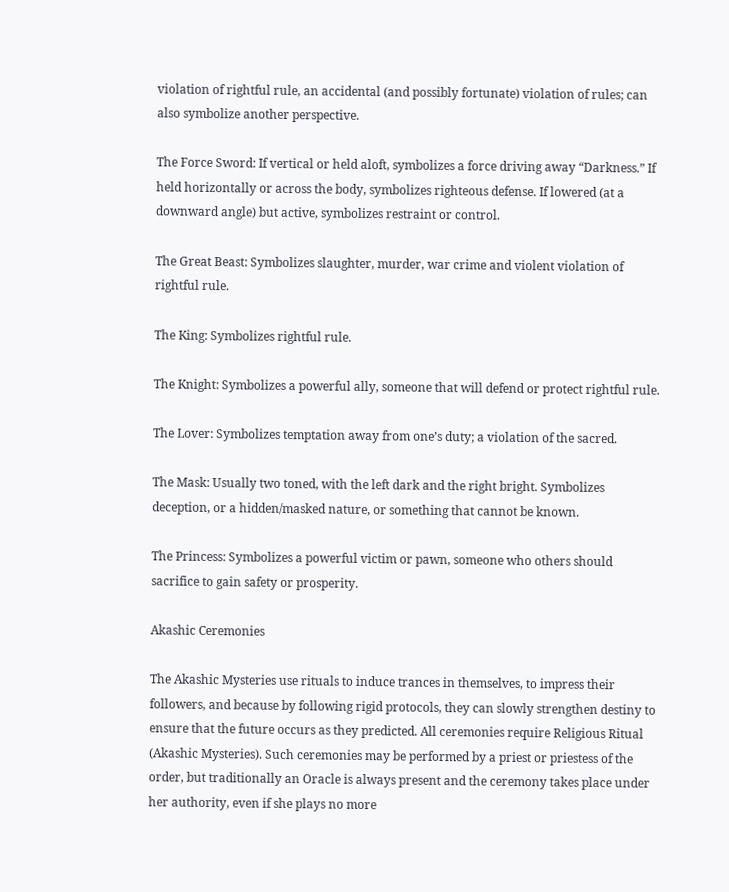violation of rightful rule, an accidental (and possibly fortunate) violation of rules; can also symbolize another perspective.

The Force Sword: If vertical or held aloft, symbolizes a force driving away “Darkness.” If held horizontally or across the body, symbolizes righteous defense. If lowered (at a downward angle) but active, symbolizes restraint or control.

The Great Beast: Symbolizes slaughter, murder, war crime and violent violation of rightful rule.

The King: Symbolizes rightful rule.

The Knight: Symbolizes a powerful ally, someone that will defend or protect rightful rule.

The Lover: Symbolizes temptation away from one’s duty; a violation of the sacred.

The Mask: Usually two toned, with the left dark and the right bright. Symbolizes deception, or a hidden/masked nature, or something that cannot be known.

The Princess: Symbolizes a powerful victim or pawn, someone who others should sacrifice to gain safety or prosperity.

Akashic Ceremonies

The Akashic Mysteries use rituals to induce trances in themselves, to impress their followers, and because by following rigid protocols, they can slowly strengthen destiny to ensure that the future occurs as they predicted. All ceremonies require Religious Ritual (Akashic Mysteries). Such ceremonies may be performed by a priest or priestess of the order, but traditionally an Oracle is always present and the ceremony takes place under her authority, even if she plays no more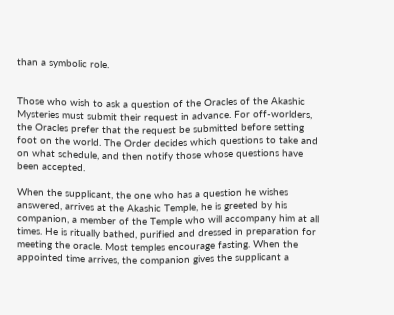than a symbolic role.


Those who wish to ask a question of the Oracles of the Akashic Mysteries must submit their request in advance. For off-worlders, the Oracles prefer that the request be submitted before setting foot on the world. The Order decides which questions to take and on what schedule, and then notify those whose questions have been accepted.

When the supplicant, the one who has a question he wishes answered, arrives at the Akashic Temple, he is greeted by his companion, a member of the Temple who will accompany him at all times. He is ritually bathed, purified and dressed in preparation for meeting the oracle. Most temples encourage fasting. When the appointed time arrives, the companion gives the supplicant a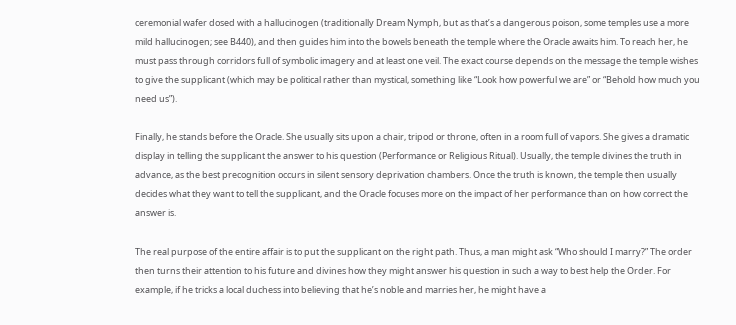ceremonial wafer dosed with a hallucinogen (traditionally Dream Nymph, but as that’s a dangerous poison, some temples use a more mild hallucinogen; see B440), and then guides him into the bowels beneath the temple where the Oracle awaits him. To reach her, he must pass through corridors full of symbolic imagery and at least one veil. The exact course depends on the message the temple wishes to give the supplicant (which may be political rather than mystical, something like “Look how powerful we are” or “Behold how much you need us”).

Finally, he stands before the Oracle. She usually sits upon a chair, tripod or throne, often in a room full of vapors. She gives a dramatic display in telling the supplicant the answer to his question (Performance or Religious Ritual). Usually, the temple divines the truth in advance, as the best precognition occurs in silent sensory deprivation chambers. Once the truth is known, the temple then usually decides what they want to tell the supplicant, and the Oracle focuses more on the impact of her performance than on how correct the answer is.

The real purpose of the entire affair is to put the supplicant on the right path. Thus, a man might ask “Who should I marry?” The order then turns their attention to his future and divines how they might answer his question in such a way to best help the Order. For example, if he tricks a local duchess into believing that he’s noble and marries her, he might have a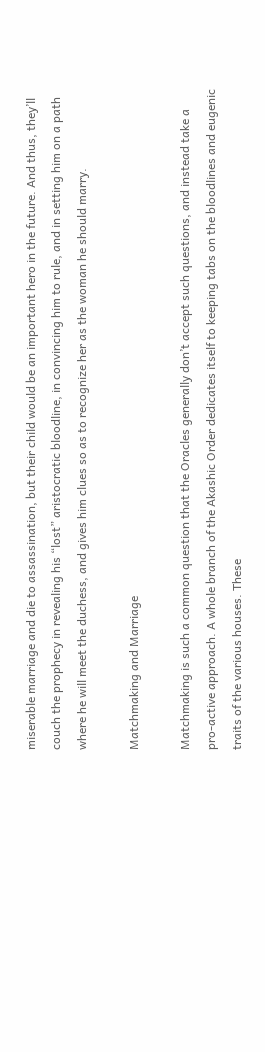miserable marriage and die to assassination, but their child would be an important hero in the future. And thus, they’ll couch the prophecy in revealing his “lost” aristocratic bloodline, in convincing him to rule, and in setting him on a path where he will meet the duchess, and gives him clues so as to recognize her as the woman he should marry.

Matchmaking and Marriage

Matchmaking is such a common question that the Oracles generally don’t accept such questions, and instead take a pro-active approach. A whole branch of the Akashic Order dedicates itself to keeping tabs on the bloodlines and eugenic traits of the various houses. These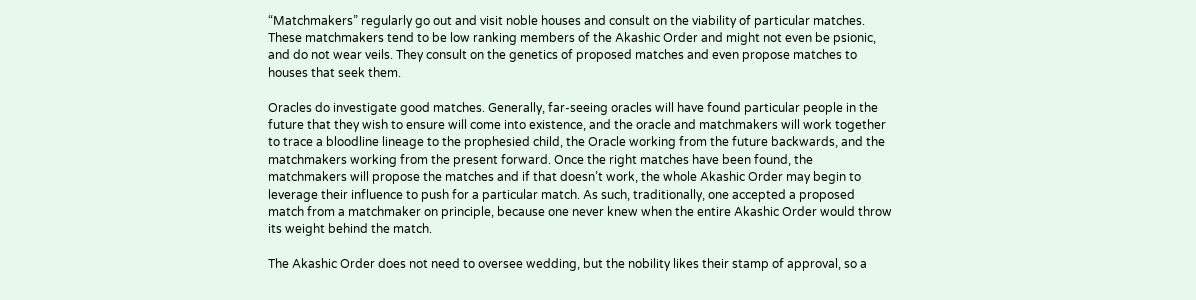“Matchmakers” regularly go out and visit noble houses and consult on the viability of particular matches. These matchmakers tend to be low ranking members of the Akashic Order and might not even be psionic, and do not wear veils. They consult on the genetics of proposed matches and even propose matches to houses that seek them.

Oracles do investigate good matches. Generally, far-seeing oracles will have found particular people in the future that they wish to ensure will come into existence, and the oracle and matchmakers will work together to trace a bloodline lineage to the prophesied child, the Oracle working from the future backwards, and the matchmakers working from the present forward. Once the right matches have been found, the matchmakers will propose the matches and if that doesn’t work, the whole Akashic Order may begin to leverage their influence to push for a particular match. As such, traditionally, one accepted a proposed match from a matchmaker on principle, because one never knew when the entire Akashic Order would throw its weight behind the match.

The Akashic Order does not need to oversee wedding, but the nobility likes their stamp of approval, so a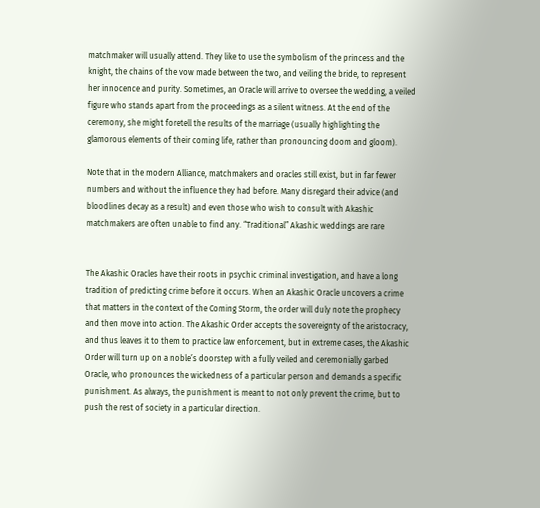matchmaker will usually attend. They like to use the symbolism of the princess and the knight, the chains of the vow made between the two, and veiling the bride, to represent her innocence and purity. Sometimes, an Oracle will arrive to oversee the wedding, a veiled figure who stands apart from the proceedings as a silent witness. At the end of the ceremony, she might foretell the results of the marriage (usually highlighting the glamorous elements of their coming life, rather than pronouncing doom and gloom).

Note that in the modern Alliance, matchmakers and oracles still exist, but in far fewer numbers and without the influence they had before. Many disregard their advice (and bloodlines decay as a result) and even those who wish to consult with Akashic matchmakers are often unable to find any. “Traditional” Akashic weddings are rare


The Akashic Oracles have their roots in psychic criminal investigation, and have a long tradition of predicting crime before it occurs. When an Akashic Oracle uncovers a crime that matters in the context of the Coming Storm, the order will duly note the prophecy and then move into action. The Akashic Order accepts the sovereignty of the aristocracy, and thus leaves it to them to practice law enforcement, but in extreme cases, the Akashic Order will turn up on a noble’s doorstep with a fully veiled and ceremonially garbed Oracle, who pronounces the wickedness of a particular person and demands a specific punishment. As always, the punishment is meant to not only prevent the crime, but to push the rest of society in a particular direction.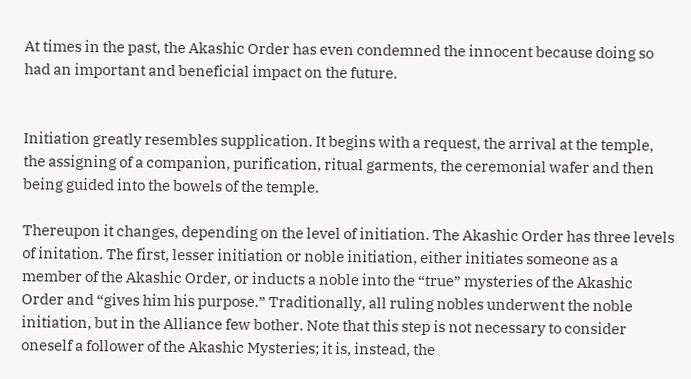At times in the past, the Akashic Order has even condemned the innocent because doing so had an important and beneficial impact on the future.


Initiation greatly resembles supplication. It begins with a request, the arrival at the temple, the assigning of a companion, purification, ritual garments, the ceremonial wafer and then being guided into the bowels of the temple.

Thereupon it changes, depending on the level of initiation. The Akashic Order has three levels of initation. The first, lesser initiation or noble initiation, either initiates someone as a member of the Akashic Order, or inducts a noble into the “true” mysteries of the Akashic Order and “gives him his purpose.” Traditionally, all ruling nobles underwent the noble initiation, but in the Alliance few bother. Note that this step is not necessary to consider oneself a follower of the Akashic Mysteries; it is, instead, the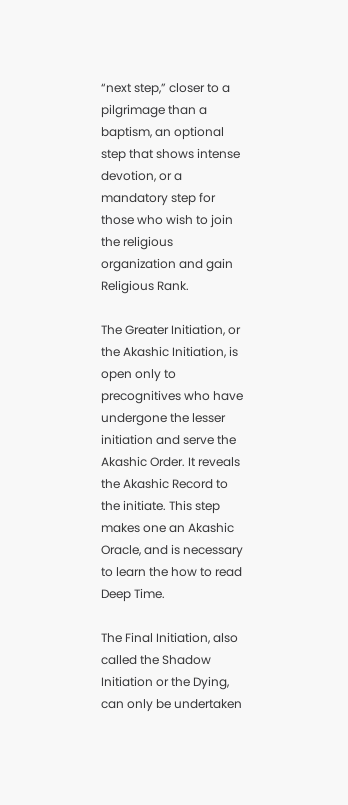“next step,” closer to a pilgrimage than a baptism, an optional step that shows intense devotion, or a mandatory step for those who wish to join the religious organization and gain Religious Rank.

The Greater Initiation, or the Akashic Initiation, is open only to precognitives who have undergone the lesser initiation and serve the Akashic Order. It reveals the Akashic Record to the initiate. This step makes one an Akashic Oracle, and is necessary to learn the how to read Deep Time.

The Final Initiation, also called the Shadow Initiation or the Dying, can only be undertaken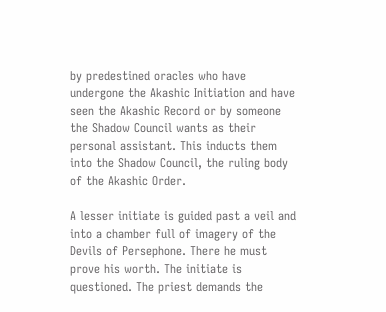by predestined oracles who have undergone the Akashic Initiation and have seen the Akashic Record or by someone the Shadow Council wants as their personal assistant. This inducts them into the Shadow Council, the ruling body of the Akashic Order.

A lesser initiate is guided past a veil and into a chamber full of imagery of the Devils of Persephone. There he must prove his worth. The initiate is questioned. The priest demands the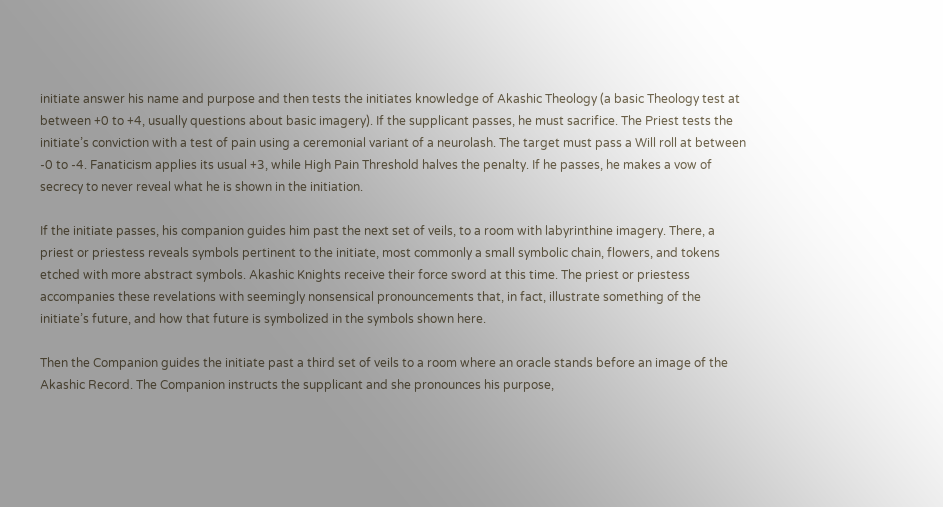initiate answer his name and purpose and then tests the initiates knowledge of Akashic Theology (a basic Theology test at between +0 to +4, usually questions about basic imagery). If the supplicant passes, he must sacrifice. The Priest tests the initiate’s conviction with a test of pain using a ceremonial variant of a neurolash. The target must pass a Will roll at between -0 to -4. Fanaticism applies its usual +3, while High Pain Threshold halves the penalty. If he passes, he makes a vow of secrecy to never reveal what he is shown in the initiation.

If the initiate passes, his companion guides him past the next set of veils, to a room with labyrinthine imagery. There, a priest or priestess reveals symbols pertinent to the initiate, most commonly a small symbolic chain, flowers, and tokens etched with more abstract symbols. Akashic Knights receive their force sword at this time. The priest or priestess accompanies these revelations with seemingly nonsensical pronouncements that, in fact, illustrate something of the initiate’s future, and how that future is symbolized in the symbols shown here.

Then the Companion guides the initiate past a third set of veils to a room where an oracle stands before an image of the Akashic Record. The Companion instructs the supplicant and she pronounces his purpose,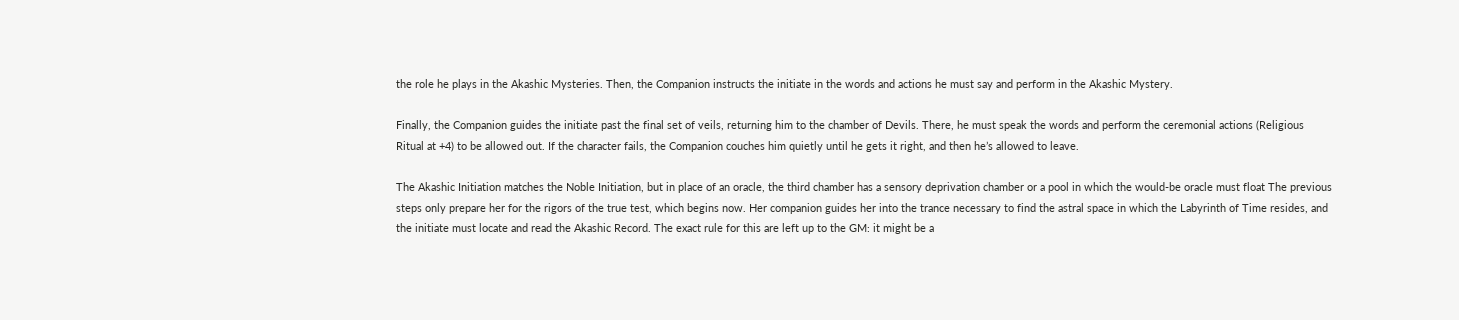the role he plays in the Akashic Mysteries. Then, the Companion instructs the initiate in the words and actions he must say and perform in the Akashic Mystery.

Finally, the Companion guides the initiate past the final set of veils, returning him to the chamber of Devils. There, he must speak the words and perform the ceremonial actions (Religious Ritual at +4) to be allowed out. If the character fails, the Companion couches him quietly until he gets it right, and then he’s allowed to leave.

The Akashic Initiation matches the Noble Initiation, but in place of an oracle, the third chamber has a sensory deprivation chamber or a pool in which the would-be oracle must float The previous steps only prepare her for the rigors of the true test, which begins now. Her companion guides her into the trance necessary to find the astral space in which the Labyrinth of Time resides, and the initiate must locate and read the Akashic Record. The exact rule for this are left up to the GM: it might be a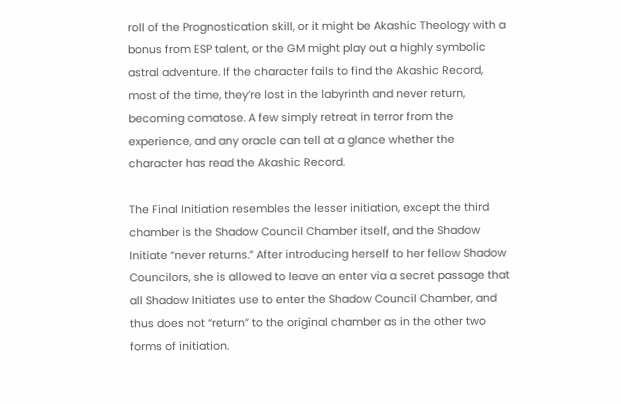roll of the Prognostication skill, or it might be Akashic Theology with a bonus from ESP talent, or the GM might play out a highly symbolic astral adventure. If the character fails to find the Akashic Record, most of the time, they’re lost in the labyrinth and never return, becoming comatose. A few simply retreat in terror from the experience, and any oracle can tell at a glance whether the character has read the Akashic Record.

The Final Initiation resembles the lesser initiation, except the third chamber is the Shadow Council Chamber itself, and the Shadow Initiate “never returns.” After introducing herself to her fellow Shadow Councilors, she is allowed to leave an enter via a secret passage that all Shadow Initiates use to enter the Shadow Council Chamber, and thus does not “return” to the original chamber as in the other two forms of initiation.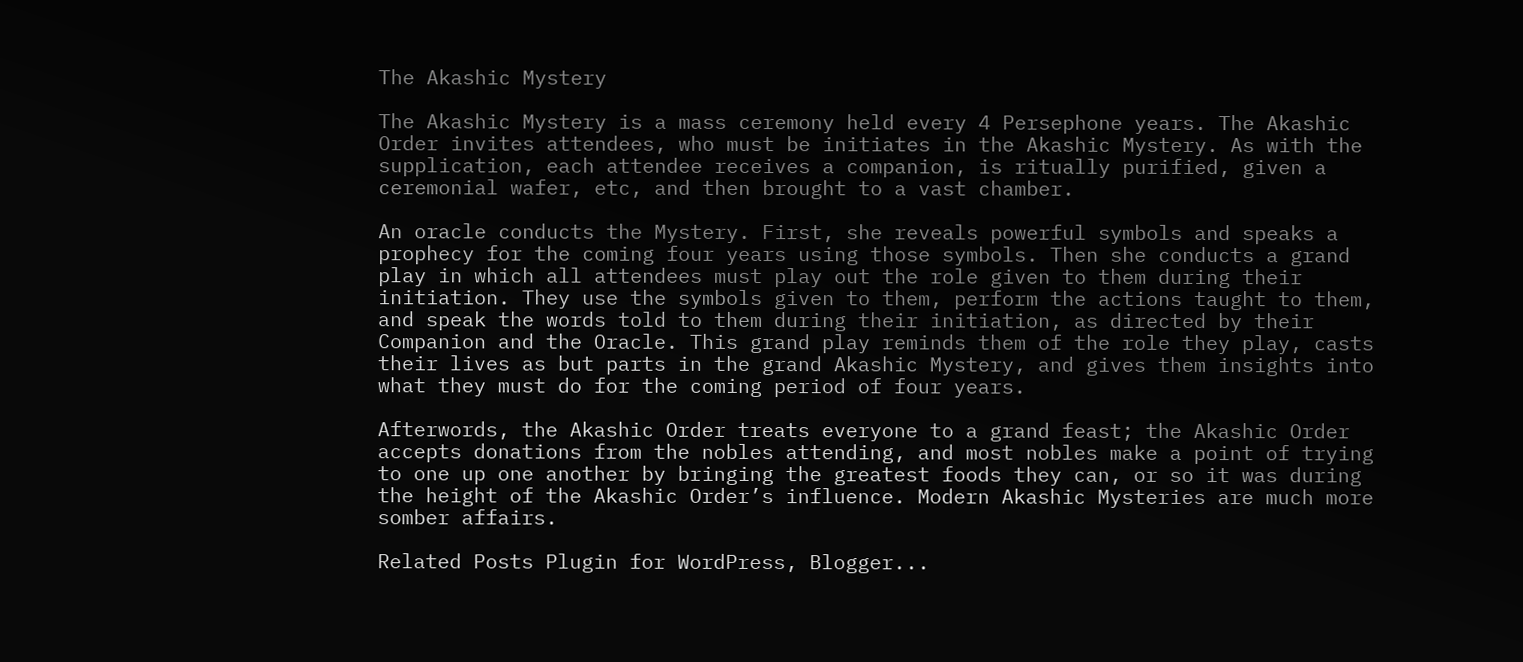The Akashic Mystery

The Akashic Mystery is a mass ceremony held every 4 Persephone years. The Akashic Order invites attendees, who must be initiates in the Akashic Mystery. As with the supplication, each attendee receives a companion, is ritually purified, given a ceremonial wafer, etc, and then brought to a vast chamber.

An oracle conducts the Mystery. First, she reveals powerful symbols and speaks a prophecy for the coming four years using those symbols. Then she conducts a grand play in which all attendees must play out the role given to them during their initiation. They use the symbols given to them, perform the actions taught to them, and speak the words told to them during their initiation, as directed by their Companion and the Oracle. This grand play reminds them of the role they play, casts their lives as but parts in the grand Akashic Mystery, and gives them insights into what they must do for the coming period of four years.

Afterwords, the Akashic Order treats everyone to a grand feast; the Akashic Order accepts donations from the nobles attending, and most nobles make a point of trying to one up one another by bringing the greatest foods they can, or so it was during the height of the Akashic Order’s influence. Modern Akashic Mysteries are much more somber affairs.

Related Posts Plugin for WordPress, Blogger...